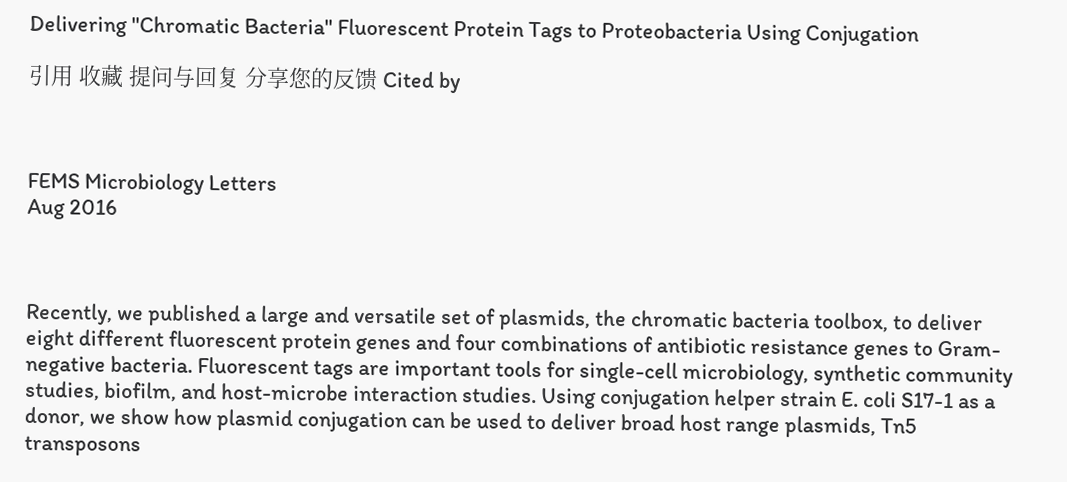Delivering "Chromatic Bacteria" Fluorescent Protein Tags to Proteobacteria Using Conjugation

引用 收藏 提问与回复 分享您的反馈 Cited by



FEMS Microbiology Letters
Aug 2016



Recently, we published a large and versatile set of plasmids, the chromatic bacteria toolbox, to deliver eight different fluorescent protein genes and four combinations of antibiotic resistance genes to Gram-negative bacteria. Fluorescent tags are important tools for single-cell microbiology, synthetic community studies, biofilm, and host-microbe interaction studies. Using conjugation helper strain E. coli S17-1 as a donor, we show how plasmid conjugation can be used to deliver broad host range plasmids, Tn5 transposons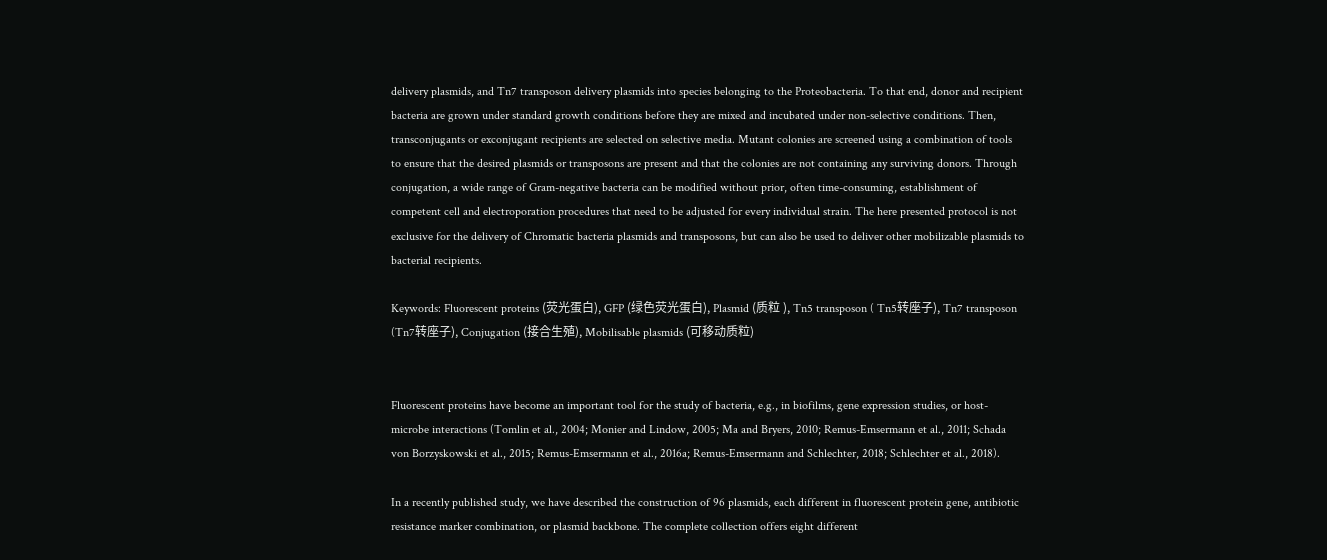delivery plasmids, and Tn7 transposon delivery plasmids into species belonging to the Proteobacteria. To that end, donor and recipient bacteria are grown under standard growth conditions before they are mixed and incubated under non-selective conditions. Then, transconjugants or exconjugant recipients are selected on selective media. Mutant colonies are screened using a combination of tools to ensure that the desired plasmids or transposons are present and that the colonies are not containing any surviving donors. Through conjugation, a wide range of Gram-negative bacteria can be modified without prior, often time-consuming, establishment of competent cell and electroporation procedures that need to be adjusted for every individual strain. The here presented protocol is not exclusive for the delivery of Chromatic bacteria plasmids and transposons, but can also be used to deliver other mobilizable plasmids to bacterial recipients.

Keywords: Fluorescent proteins (荧光蛋白), GFP (绿色荧光蛋白), Plasmid (质粒 ), Tn5 transposon ( Tn5转座子), Tn7 transposon (Tn7转座子), Conjugation (接合生殖), Mobilisable plasmids (可移动质粒)


Fluorescent proteins have become an important tool for the study of bacteria, e.g., in biofilms, gene expression studies, or host-microbe interactions (Tomlin et al., 2004; Monier and Lindow, 2005; Ma and Bryers, 2010; Remus-Emsermann et al., 2011; Schada von Borzyskowski et al., 2015; Remus-Emsermann et al., 2016a; Remus-Emsermann and Schlechter, 2018; Schlechter et al., 2018).

In a recently published study, we have described the construction of 96 plasmids, each different in fluorescent protein gene, antibiotic resistance marker combination, or plasmid backbone. The complete collection offers eight different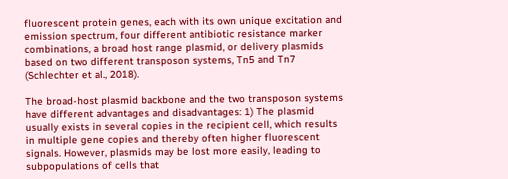fluorescent protein genes, each with its own unique excitation and emission spectrum, four different antibiotic resistance marker combinations, a broad host range plasmid, or delivery plasmids based on two different transposon systems, Tn5 and Tn7 (Schlechter et al., 2018).

The broad-host plasmid backbone and the two transposon systems have different advantages and disadvantages: 1) The plasmid usually exists in several copies in the recipient cell, which results in multiple gene copies and thereby often higher fluorescent signals. However, plasmids may be lost more easily, leading to subpopulations of cells that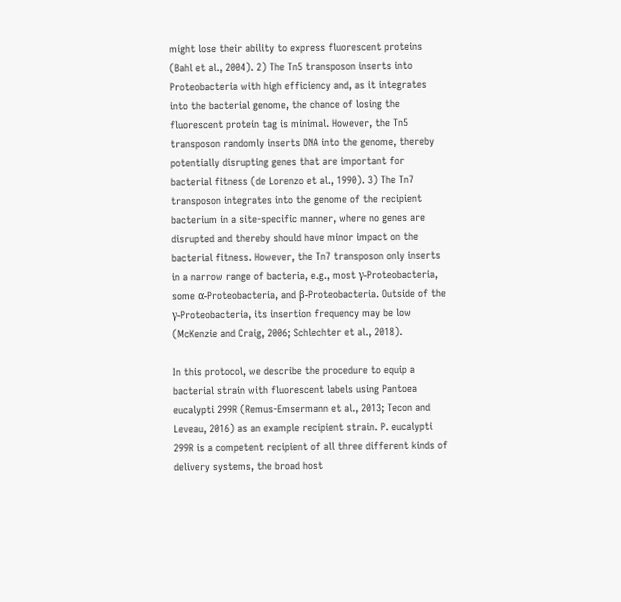might lose their ability to express fluorescent proteins (Bahl et al., 2004). 2) The Tn5 transposon inserts into Proteobacteria with high efficiency and, as it integrates into the bacterial genome, the chance of losing the fluorescent protein tag is minimal. However, the Tn5 transposon randomly inserts DNA into the genome, thereby potentially disrupting genes that are important for bacterial fitness (de Lorenzo et al., 1990). 3) The Tn7 transposon integrates into the genome of the recipient bacterium in a site-specific manner, where no genes are disrupted and thereby should have minor impact on the bacterial fitness. However, the Tn7 transposon only inserts in a narrow range of bacteria, e.g., most γ-Proteobacteria, some α-Proteobacteria, and β-Proteobacteria. Outside of the γ-Proteobacteria, its insertion frequency may be low (McKenzie and Craig, 2006; Schlechter et al., 2018).

In this protocol, we describe the procedure to equip a bacterial strain with fluorescent labels using Pantoea eucalypti 299R (Remus-Emsermann et al., 2013; Tecon and Leveau, 2016) as an example recipient strain. P. eucalypti 299R is a competent recipient of all three different kinds of delivery systems, the broad host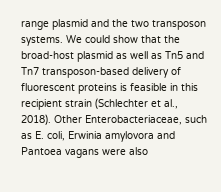range plasmid and the two transposon systems. We could show that the broad-host plasmid as well as Tn5 and Tn7 transposon-based delivery of fluorescent proteins is feasible in this recipient strain (Schlechter et al., 2018). Other Enterobacteriaceae, such as E. coli, Erwinia amylovora and Pantoea vagans were also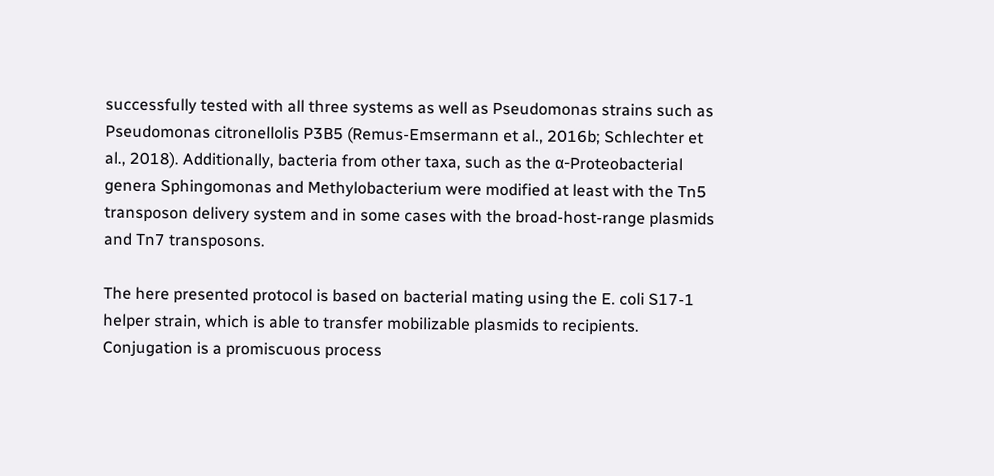successfully tested with all three systems as well as Pseudomonas strains such as Pseudomonas citronellolis P3B5 (Remus-Emsermann et al., 2016b; Schlechter et al., 2018). Additionally, bacteria from other taxa, such as the α-Proteobacterial genera Sphingomonas and Methylobacterium were modified at least with the Tn5 transposon delivery system and in some cases with the broad-host-range plasmids and Tn7 transposons.

The here presented protocol is based on bacterial mating using the E. coli S17-1 helper strain, which is able to transfer mobilizable plasmids to recipients. Conjugation is a promiscuous process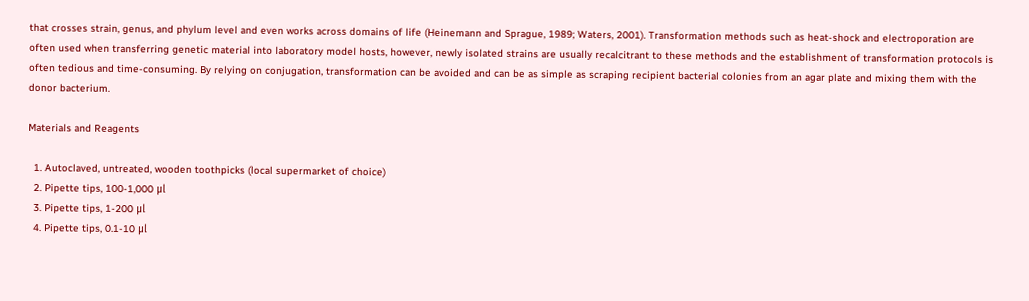that crosses strain, genus, and phylum level and even works across domains of life (Heinemann and Sprague, 1989; Waters, 2001). Transformation methods such as heat-shock and electroporation are often used when transferring genetic material into laboratory model hosts, however, newly isolated strains are usually recalcitrant to these methods and the establishment of transformation protocols is often tedious and time-consuming. By relying on conjugation, transformation can be avoided and can be as simple as scraping recipient bacterial colonies from an agar plate and mixing them with the donor bacterium.

Materials and Reagents

  1. Autoclaved, untreated, wooden toothpicks (local supermarket of choice)
  2. Pipette tips, 100-1,000 μl
  3. Pipette tips, 1-200 μl
  4. Pipette tips, 0.1-10 μl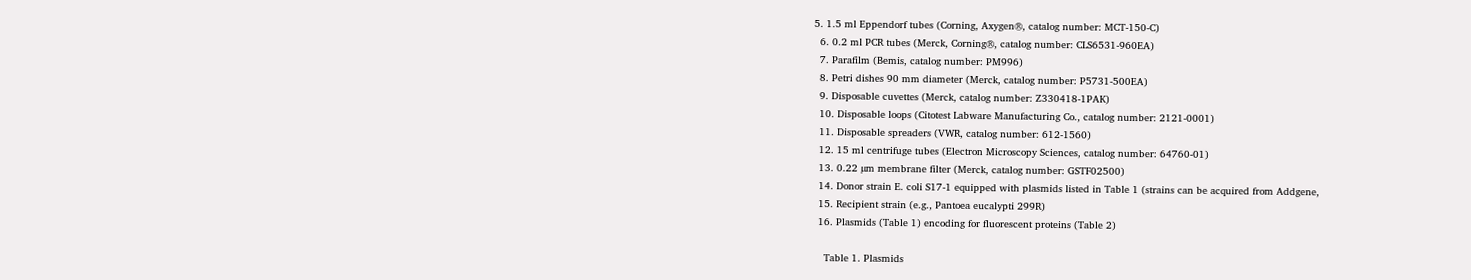5. 1.5 ml Eppendorf tubes (Corning, Axygen®, catalog number: MCT-150-C)
  6. 0.2 ml PCR tubes (Merck, Corning®, catalog number: CLS6531-960EA)
  7. Parafilm (Bemis, catalog number: PM996)
  8. Petri dishes 90 mm diameter (Merck, catalog number: P5731-500EA)
  9. Disposable cuvettes (Merck, catalog number: Z330418-1PAK)
  10. Disposable loops (Citotest Labware Manufacturing Co., catalog number: 2121-0001)
  11. Disposable spreaders (VWR, catalog number: 612-1560)
  12. 15 ml centrifuge tubes (Electron Microscopy Sciences, catalog number: 64760-01)
  13. 0.22 µm membrane filter (Merck, catalog number: GSTF02500)
  14. Donor strain E. coli S17-1 equipped with plasmids listed in Table 1 (strains can be acquired from Addgene,
  15. Recipient strain (e.g., Pantoea eucalypti 299R)
  16. Plasmids (Table 1) encoding for fluorescent proteins (Table 2)

    Table 1. Plasmids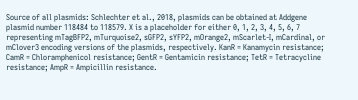Source of all plasmids: Schlechter et al., 2018, plasmids can be obtained at Addgene plasmid number 118484 to 118579. X is a placeholder for either 0, 1, 2, 3, 4, 5, 6, 7 representing mTagBFP2, mTurquoise2, sGFP2, sYFP2, mOrange2, mScarlet-I, mCardinal, or mClover3 encoding versions of the plasmids, respectively. KanR = Kanamycin resistance; CamR = Chloramphenicol resistance; GentR = Gentamicin resistance; TetR = Tetracycline resistance; AmpR = Ampicillin resistance.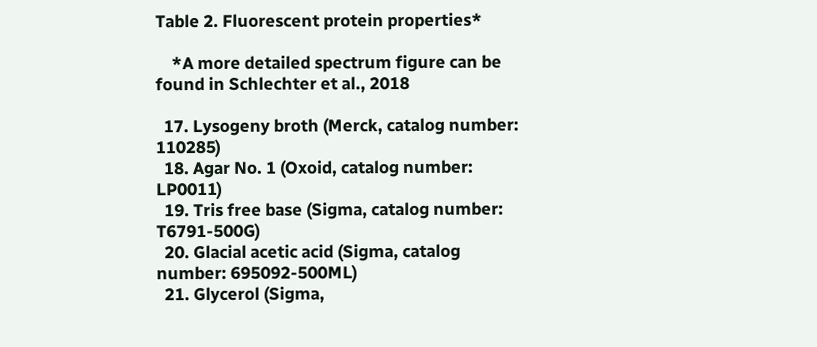Table 2. Fluorescent protein properties*

    *A more detailed spectrum figure can be found in Schlechter et al., 2018

  17. Lysogeny broth (Merck, catalog number: 110285)
  18. Agar No. 1 (Oxoid, catalog number: LP0011)
  19. Tris free base (Sigma, catalog number: T6791-500G)
  20. Glacial acetic acid (Sigma, catalog number: 695092-500ML)
  21. Glycerol (Sigma,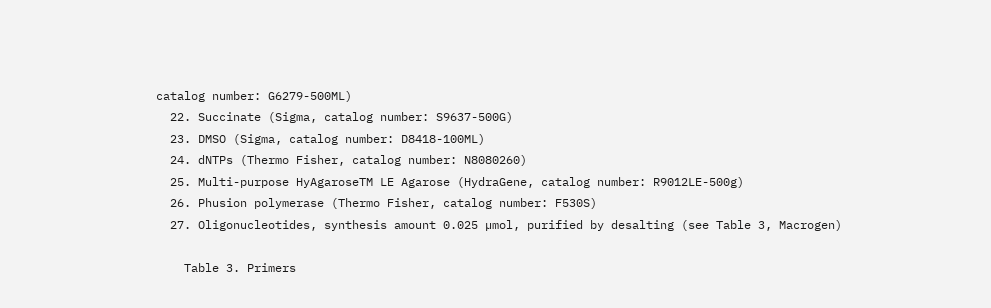catalog number: G6279-500ML)
  22. Succinate (Sigma, catalog number: S9637-500G)
  23. DMSO (Sigma, catalog number: D8418-100ML)
  24. dNTPs (Thermo Fisher, catalog number: N8080260)
  25. Multi-purpose HyAgaroseTM LE Agarose (HydraGene, catalog number: R9012LE-500g)
  26. Phusion polymerase (Thermo Fisher, catalog number: F530S)
  27. Oligonucleotides, synthesis amount 0.025 µmol, purified by desalting (see Table 3, Macrogen)

    Table 3. Primers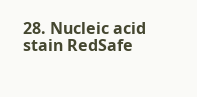28. Nucleic acid stain RedSafe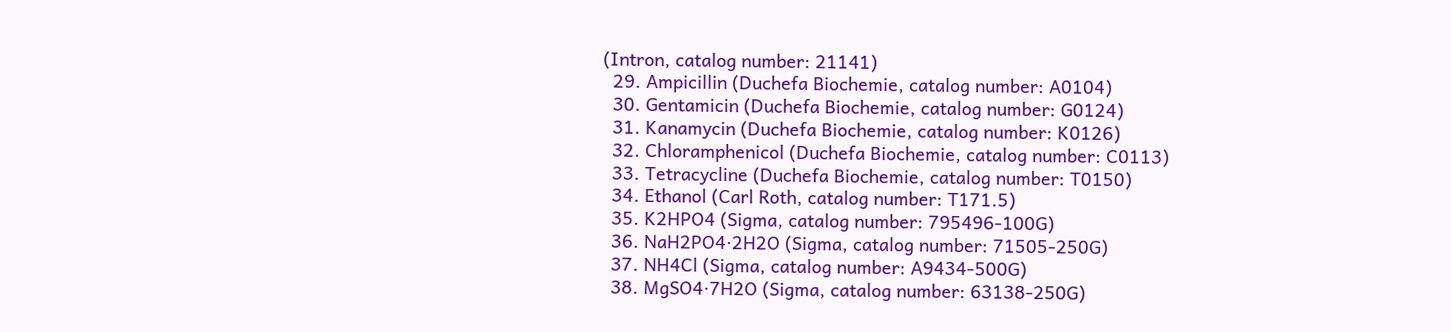(Intron, catalog number: 21141)
  29. Ampicillin (Duchefa Biochemie, catalog number: A0104)
  30. Gentamicin (Duchefa Biochemie, catalog number: G0124)
  31. Kanamycin (Duchefa Biochemie, catalog number: K0126)
  32. Chloramphenicol (Duchefa Biochemie, catalog number: C0113)
  33. Tetracycline (Duchefa Biochemie, catalog number: T0150)
  34. Ethanol (Carl Roth, catalog number: T171.5)
  35. K2HPO4 (Sigma, catalog number: 795496-100G)
  36. NaH2PO4·2H2O (Sigma, catalog number: 71505-250G)
  37. NH4Cl (Sigma, catalog number: A9434-500G)
  38. MgSO4·7H2O (Sigma, catalog number: 63138-250G)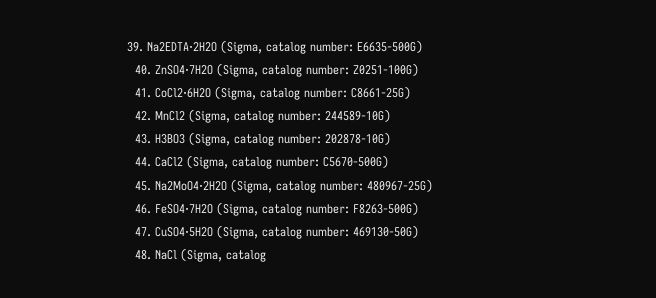39. Na2EDTA·2H2O (Sigma, catalog number: E6635-500G)
  40. ZnSO4·7H2O (Sigma, catalog number: Z0251-100G)
  41. CoCl2·6H2O (Sigma, catalog number: C8661-25G)
  42. MnCl2 (Sigma, catalog number: 244589-10G)
  43. H3BO3 (Sigma, catalog number: 202878-10G)
  44. CaCl2 (Sigma, catalog number: C5670-500G)
  45. Na2MoO4·2H2O (Sigma, catalog number: 480967-25G)
  46. FeSO4·7H2O (Sigma, catalog number: F8263-500G)
  47. CuSO4·5H2O (Sigma, catalog number: 469130-50G)
  48. NaCl (Sigma, catalog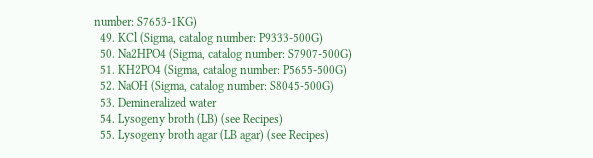number: S7653-1KG)
  49. KCl (Sigma, catalog number: P9333-500G)
  50. Na2HPO4 (Sigma, catalog number: S7907-500G)
  51. KH2PO4 (Sigma, catalog number: P5655-500G)
  52. NaOH (Sigma, catalog number: S8045-500G)
  53. Demineralized water
  54. Lysogeny broth (LB) (see Recipes)
  55. Lysogeny broth agar (LB agar) (see Recipes)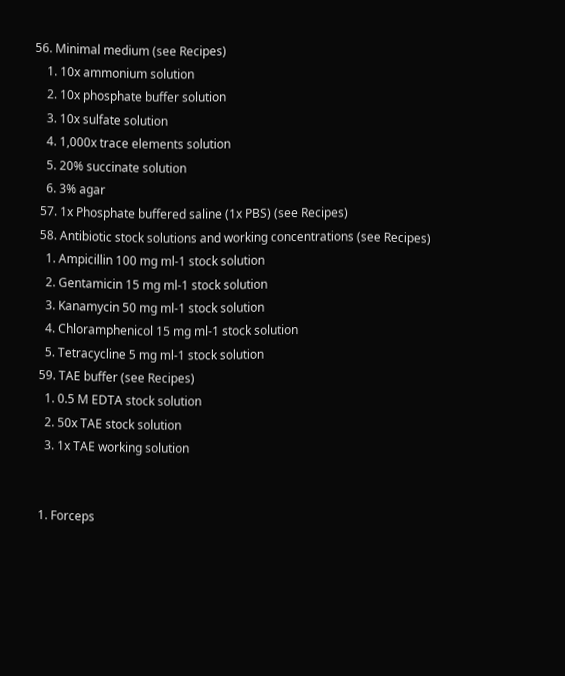56. Minimal medium (see Recipes)
    1. 10x ammonium solution
    2. 10x phosphate buffer solution
    3. 10x sulfate solution
    4. 1,000x trace elements solution
    5. 20% succinate solution
    6. 3% agar
  57. 1x Phosphate buffered saline (1x PBS) (see Recipes)
  58. Antibiotic stock solutions and working concentrations (see Recipes)
    1. Ampicillin 100 mg ml-1 stock solution
    2. Gentamicin 15 mg ml-1 stock solution
    3. Kanamycin 50 mg ml-1 stock solution
    4. Chloramphenicol 15 mg ml-1 stock solution
    5. Tetracycline 5 mg ml-1 stock solution
  59. TAE buffer (see Recipes)
    1. 0.5 M EDTA stock solution
    2. 50x TAE stock solution
    3. 1x TAE working solution


  1. Forceps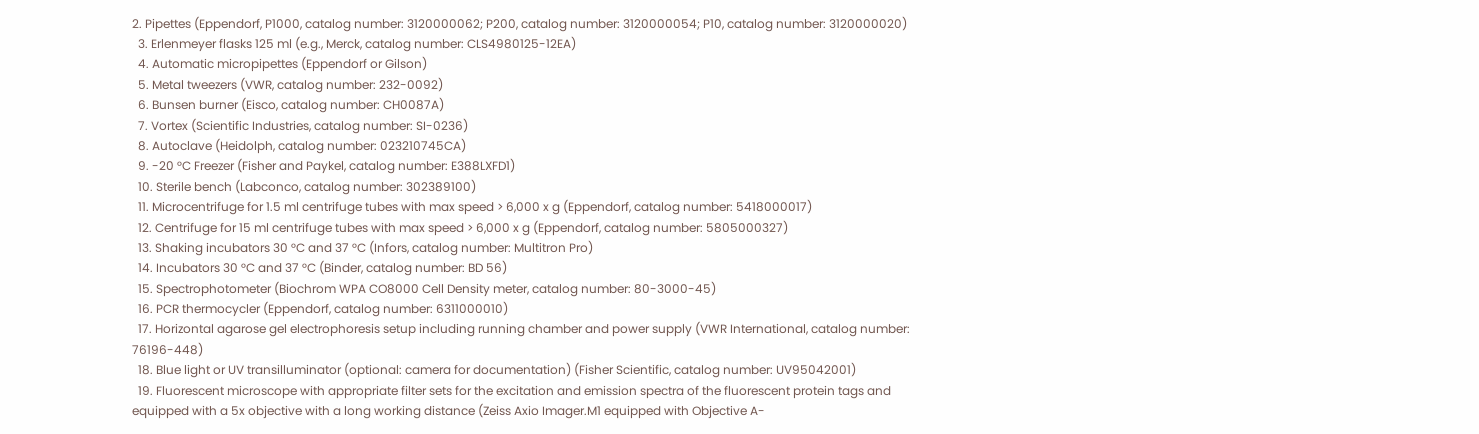2. Pipettes (Eppendorf, P1000, catalog number: 3120000062; P200, catalog number: 3120000054; P10, catalog number: 3120000020)
  3. Erlenmeyer flasks 125 ml (e.g., Merck, catalog number: CLS4980125-12EA)
  4. Automatic micropipettes (Eppendorf or Gilson)
  5. Metal tweezers (VWR, catalog number: 232-0092)
  6. Bunsen burner (Eisco, catalog number: CH0087A)
  7. Vortex (Scientific Industries, catalog number: SI-0236)
  8. Autoclave (Heidolph, catalog number: 023210745CA)
  9. -20 °C Freezer (Fisher and Paykel, catalog number: E388LXFD1)
  10. Sterile bench (Labconco, catalog number: 302389100)
  11. Microcentrifuge for 1.5 ml centrifuge tubes with max speed > 6,000 x g (Eppendorf, catalog number: 5418000017)
  12. Centrifuge for 15 ml centrifuge tubes with max speed > 6,000 x g (Eppendorf, catalog number: 5805000327)
  13. Shaking incubators 30 °C and 37 °C (Infors, catalog number: Multitron Pro)
  14. Incubators 30 °C and 37 °C (Binder, catalog number: BD 56)
  15. Spectrophotometer (Biochrom WPA CO8000 Cell Density meter, catalog number: 80-3000-45)
  16. PCR thermocycler (Eppendorf, catalog number: 6311000010)
  17. Horizontal agarose gel electrophoresis setup including running chamber and power supply (VWR International, catalog number: 76196-448)
  18. Blue light or UV transilluminator (optional: camera for documentation) (Fisher Scientific, catalog number: UV95042001)
  19. Fluorescent microscope with appropriate filter sets for the excitation and emission spectra of the fluorescent protein tags and equipped with a 5x objective with a long working distance (Zeiss Axio Imager.M1 equipped with Objective A-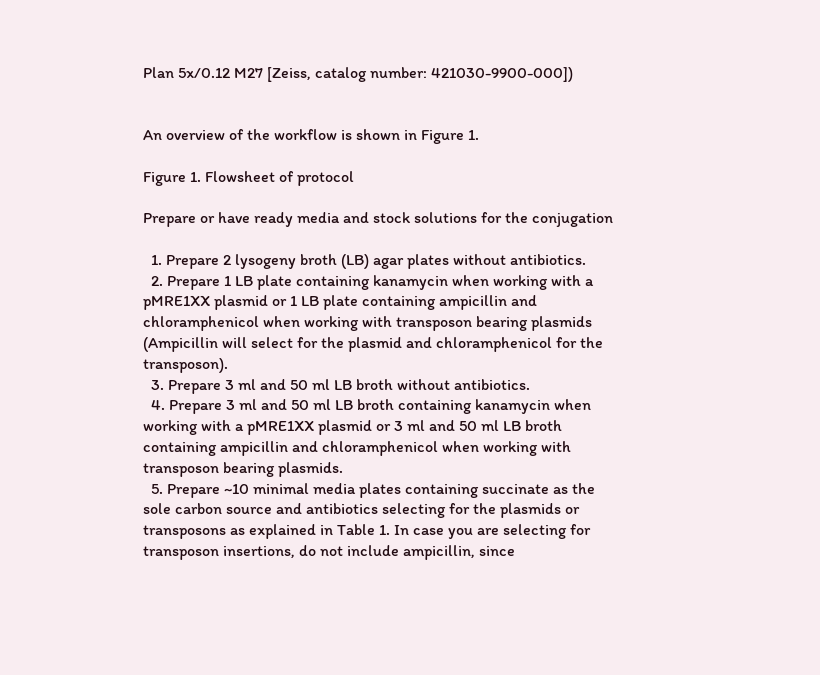Plan 5x/0.12 M27 [Zeiss, catalog number: 421030-9900-000])


An overview of the workflow is shown in Figure 1.

Figure 1. Flowsheet of protocol

Prepare or have ready media and stock solutions for the conjugation

  1. Prepare 2 lysogeny broth (LB) agar plates without antibiotics.
  2. Prepare 1 LB plate containing kanamycin when working with a pMRE1XX plasmid or 1 LB plate containing ampicillin and chloramphenicol when working with transposon bearing plasmids (Ampicillin will select for the plasmid and chloramphenicol for the transposon).
  3. Prepare 3 ml and 50 ml LB broth without antibiotics.
  4. Prepare 3 ml and 50 ml LB broth containing kanamycin when working with a pMRE1XX plasmid or 3 ml and 50 ml LB broth containing ampicillin and chloramphenicol when working with transposon bearing plasmids.
  5. Prepare ~10 minimal media plates containing succinate as the sole carbon source and antibiotics selecting for the plasmids or transposons as explained in Table 1. In case you are selecting for transposon insertions, do not include ampicillin, since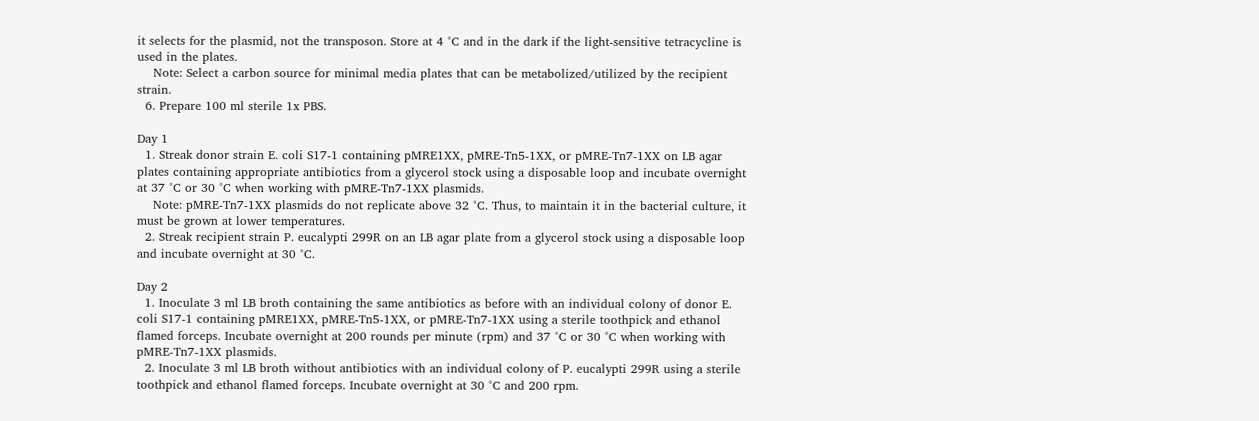it selects for the plasmid, not the transposon. Store at 4 °C and in the dark if the light-sensitive tetracycline is used in the plates.
    Note: Select a carbon source for minimal media plates that can be metabolized/utilized by the recipient strain.
  6. Prepare 100 ml sterile 1x PBS.

Day 1
  1. Streak donor strain E. coli S17-1 containing pMRE1XX, pMRE-Tn5-1XX, or pMRE-Tn7-1XX on LB agar plates containing appropriate antibiotics from a glycerol stock using a disposable loop and incubate overnight at 37 °C or 30 °C when working with pMRE-Tn7-1XX plasmids.
    Note: pMRE-Tn7-1XX plasmids do not replicate above 32 °C. Thus, to maintain it in the bacterial culture, it must be grown at lower temperatures.
  2. Streak recipient strain P. eucalypti 299R on an LB agar plate from a glycerol stock using a disposable loop and incubate overnight at 30 °C.

Day 2
  1. Inoculate 3 ml LB broth containing the same antibiotics as before with an individual colony of donor E. coli S17-1 containing pMRE1XX, pMRE-Tn5-1XX, or pMRE-Tn7-1XX using a sterile toothpick and ethanol flamed forceps. Incubate overnight at 200 rounds per minute (rpm) and 37 °C or 30 °C when working with pMRE-Tn7-1XX plasmids.
  2. Inoculate 3 ml LB broth without antibiotics with an individual colony of P. eucalypti 299R using a sterile toothpick and ethanol flamed forceps. Incubate overnight at 30 °C and 200 rpm.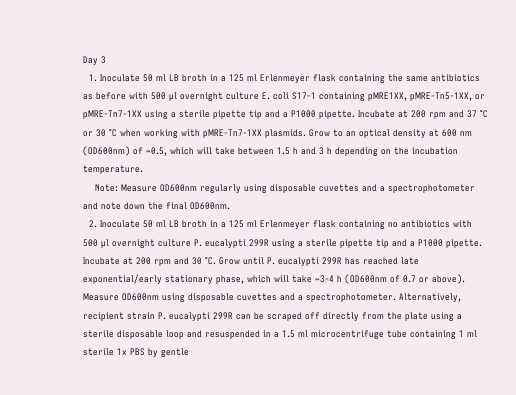Day 3
  1. Inoculate 50 ml LB broth in a 125 ml Erlenmeyer flask containing the same antibiotics as before with 500 µl overnight culture E. coli S17-1 containing pMRE1XX, pMRE-Tn5-1XX, or pMRE-Tn7-1XX using a sterile pipette tip and a P1000 pipette. Incubate at 200 rpm and 37 °C or 30 °C when working with pMRE-Tn7-1XX plasmids. Grow to an optical density at 600 nm (OD600nm) of ~0.5, which will take between 1.5 h and 3 h depending on the incubation temperature.
    Note: Measure OD600nm regularly using disposable cuvettes and a spectrophotometer and note down the final OD600nm.
  2. Inoculate 50 ml LB broth in a 125 ml Erlenmeyer flask containing no antibiotics with 500 µl overnight culture P. eucalypti 299R using a sterile pipette tip and a P1000 pipette. Incubate at 200 rpm and 30 °C. Grow until P. eucalypti 299R has reached late exponential/early stationary phase, which will take ~3-4 h (OD600nm of 0.7 or above). Measure OD600nm using disposable cuvettes and a spectrophotometer. Alternatively, recipient strain P. eucalypti 299R can be scraped off directly from the plate using a sterile disposable loop and resuspended in a 1.5 ml microcentrifuge tube containing 1 ml sterile 1x PBS by gentle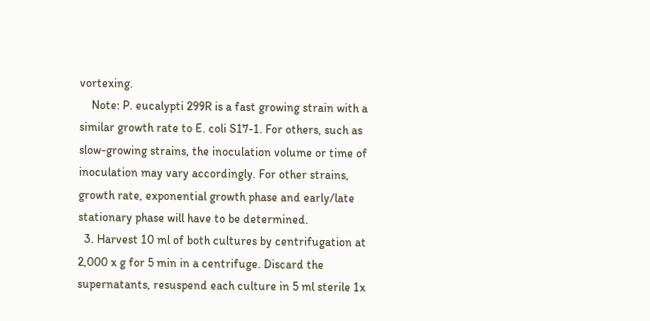vortexing.
    Note: P. eucalypti 299R is a fast growing strain with a similar growth rate to E. coli S17-1. For others, such as slow-growing strains, the inoculation volume or time of inoculation may vary accordingly. For other strains, growth rate, exponential growth phase and early/late stationary phase will have to be determined.
  3. Harvest 10 ml of both cultures by centrifugation at 2,000 x g for 5 min in a centrifuge. Discard the supernatants, resuspend each culture in 5 ml sterile 1x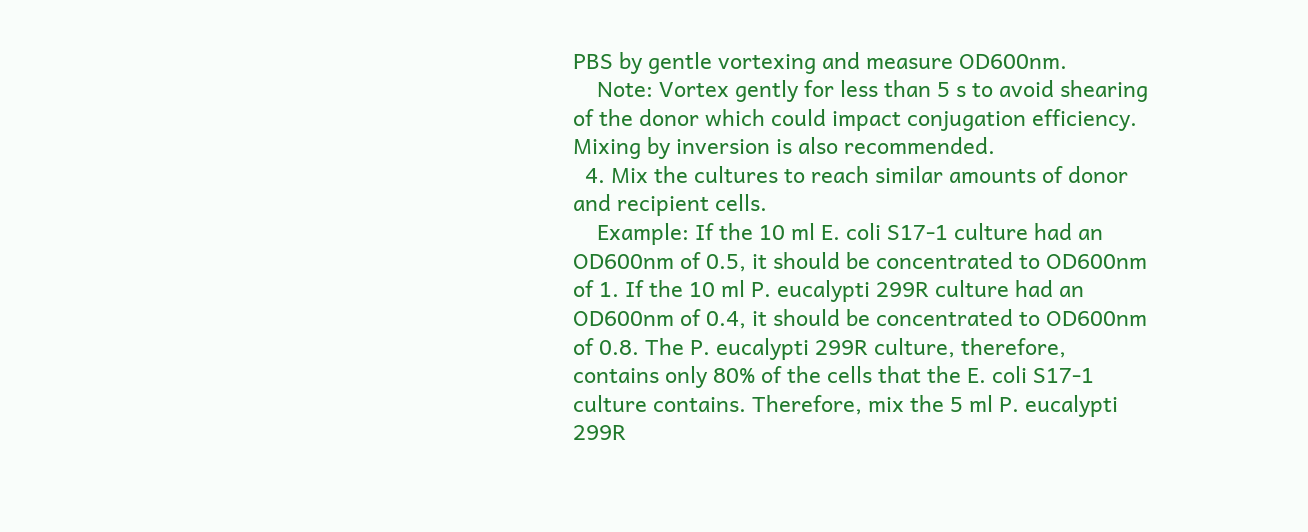PBS by gentle vortexing and measure OD600nm.
    Note: Vortex gently for less than 5 s to avoid shearing of the donor which could impact conjugation efficiency. Mixing by inversion is also recommended.
  4. Mix the cultures to reach similar amounts of donor and recipient cells.
    Example: If the 10 ml E. coli S17-1 culture had an OD600nm of 0.5, it should be concentrated to OD600nm of 1. If the 10 ml P. eucalypti 299R culture had an OD600nm of 0.4, it should be concentrated to OD600nm of 0.8. The P. eucalypti 299R culture, therefore, contains only 80% of the cells that the E. coli S17-1 culture contains. Therefore, mix the 5 ml P. eucalypti 299R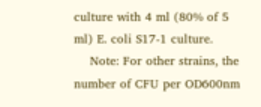culture with 4 ml (80% of 5 ml) E. coli S17-1 culture.
    Note: For other strains, the number of CFU per OD600nm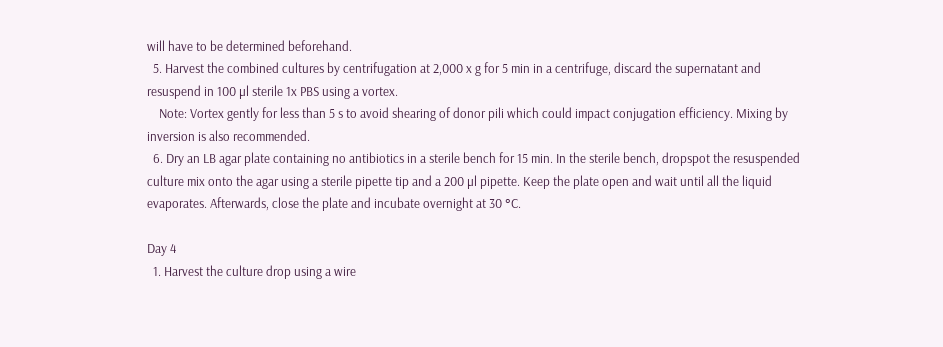will have to be determined beforehand.
  5. Harvest the combined cultures by centrifugation at 2,000 x g for 5 min in a centrifuge, discard the supernatant and resuspend in 100 µl sterile 1x PBS using a vortex.
    Note: Vortex gently for less than 5 s to avoid shearing of donor pili which could impact conjugation efficiency. Mixing by inversion is also recommended.
  6. Dry an LB agar plate containing no antibiotics in a sterile bench for 15 min. In the sterile bench, dropspot the resuspended culture mix onto the agar using a sterile pipette tip and a 200 µl pipette. Keep the plate open and wait until all the liquid evaporates. Afterwards, close the plate and incubate overnight at 30 °C.

Day 4
  1. Harvest the culture drop using a wire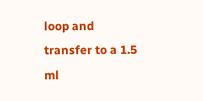loop and transfer to a 1.5 ml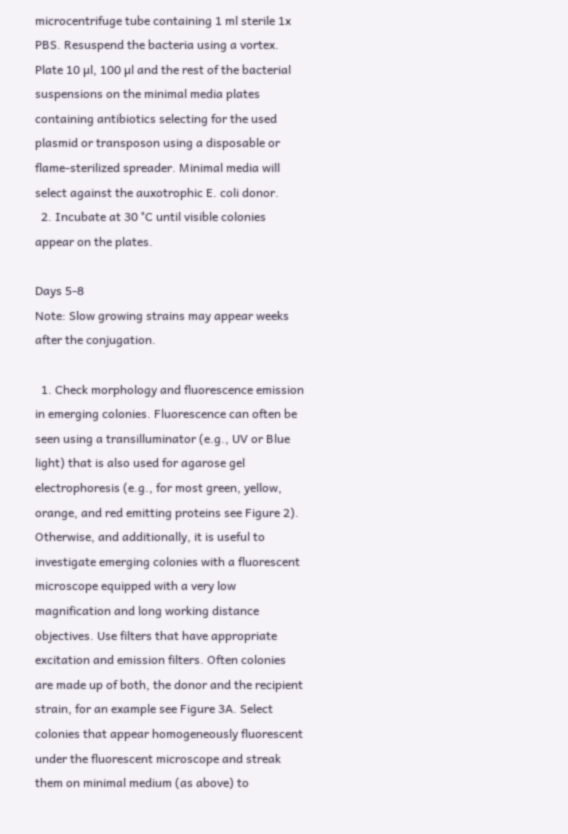microcentrifuge tube containing 1 ml sterile 1x PBS. Resuspend the bacteria using a vortex. Plate 10 µl, 100 µl and the rest of the bacterial suspensions on the minimal media plates containing antibiotics selecting for the used plasmid or transposon using a disposable or flame-sterilized spreader. Minimal media will select against the auxotrophic E. coli donor.
  2. Incubate at 30 °C until visible colonies appear on the plates.

Days 5-8
Note: Slow growing strains may appear weeks after the conjugation.

  1. Check morphology and fluorescence emission in emerging colonies. Fluorescence can often be seen using a transilluminator (e.g., UV or Blue light) that is also used for agarose gel electrophoresis (e.g., for most green, yellow, orange, and red emitting proteins see Figure 2). Otherwise, and additionally, it is useful to investigate emerging colonies with a fluorescent microscope equipped with a very low magnification and long working distance objectives. Use filters that have appropriate excitation and emission filters. Often colonies are made up of both, the donor and the recipient strain, for an example see Figure 3A. Select colonies that appear homogeneously fluorescent under the fluorescent microscope and streak them on minimal medium (as above) to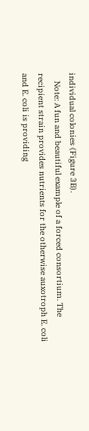individual colonies (Figure 3B).
    Note: A fun and beautiful example of a forced consortium. The recipient strain provides nutrients for the otherwise auxotroph E. coli and E. coli is providing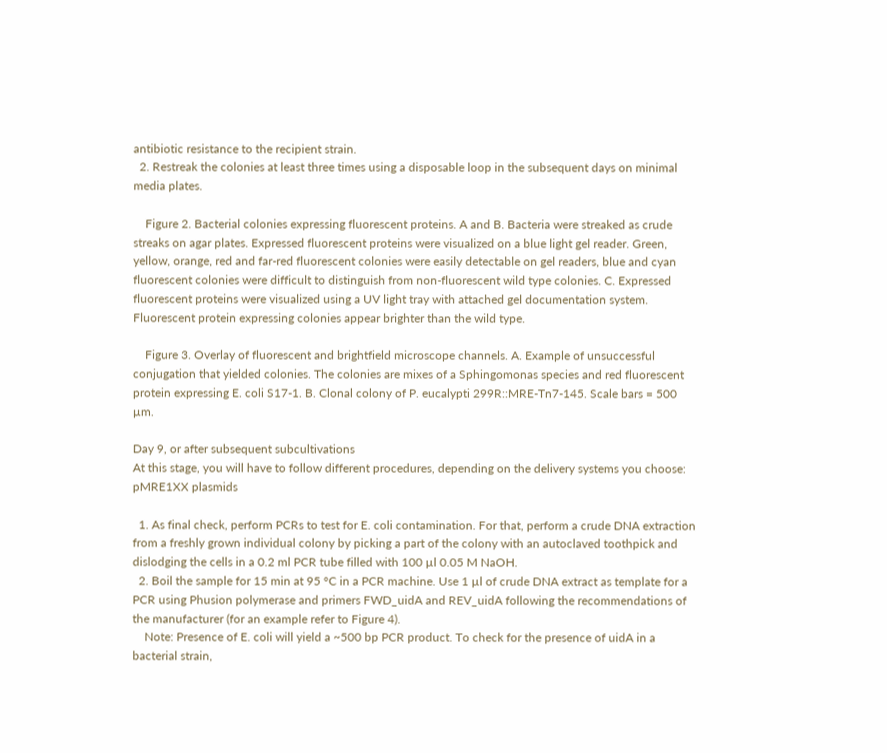antibiotic resistance to the recipient strain.
  2. Restreak the colonies at least three times using a disposable loop in the subsequent days on minimal media plates.

    Figure 2. Bacterial colonies expressing fluorescent proteins. A and B. Bacteria were streaked as crude streaks on agar plates. Expressed fluorescent proteins were visualized on a blue light gel reader. Green, yellow, orange, red and far-red fluorescent colonies were easily detectable on gel readers, blue and cyan fluorescent colonies were difficult to distinguish from non-fluorescent wild type colonies. C. Expressed fluorescent proteins were visualized using a UV light tray with attached gel documentation system. Fluorescent protein expressing colonies appear brighter than the wild type.

    Figure 3. Overlay of fluorescent and brightfield microscope channels. A. Example of unsuccessful conjugation that yielded colonies. The colonies are mixes of a Sphingomonas species and red fluorescent protein expressing E. coli S17-1. B. Clonal colony of P. eucalypti 299R::MRE-Tn7-145. Scale bars = 500 µm.

Day 9, or after subsequent subcultivations
At this stage, you will have to follow different procedures, depending on the delivery systems you choose:
pMRE1XX plasmids

  1. As final check, perform PCRs to test for E. coli contamination. For that, perform a crude DNA extraction from a freshly grown individual colony by picking a part of the colony with an autoclaved toothpick and dislodging the cells in a 0.2 ml PCR tube filled with 100 µl 0.05 M NaOH.
  2. Boil the sample for 15 min at 95 °C in a PCR machine. Use 1 µl of crude DNA extract as template for a PCR using Phusion polymerase and primers FWD_uidA and REV_uidA following the recommendations of the manufacturer (for an example refer to Figure 4).
    Note: Presence of E. coli will yield a ~500 bp PCR product. To check for the presence of uidA in a bacterial strain,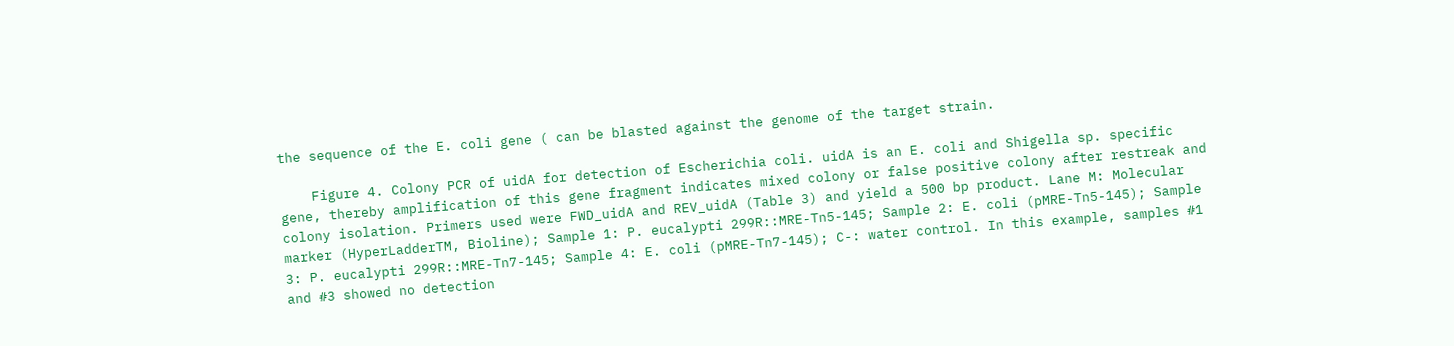the sequence of the E. coli gene ( can be blasted against the genome of the target strain.

    Figure 4. Colony PCR of uidA for detection of Escherichia coli. uidA is an E. coli and Shigella sp. specific gene, thereby amplification of this gene fragment indicates mixed colony or false positive colony after restreak and colony isolation. Primers used were FWD_uidA and REV_uidA (Table 3) and yield a 500 bp product. Lane M: Molecular marker (HyperLadderTM, Bioline); Sample 1: P. eucalypti 299R::MRE-Tn5-145; Sample 2: E. coli (pMRE-Tn5-145); Sample 3: P. eucalypti 299R::MRE-Tn7-145; Sample 4: E. coli (pMRE-Tn7-145); C-: water control. In this example, samples #1 and #3 showed no detection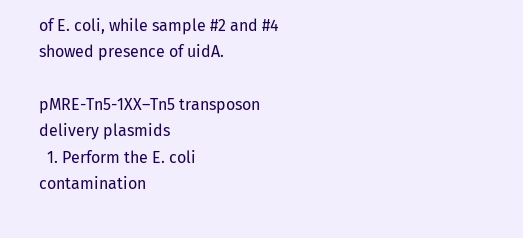of E. coli, while sample #2 and #4 showed presence of uidA.

pMRE-Tn5-1XX–Tn5 transposon delivery plasmids
  1. Perform the E. coli contamination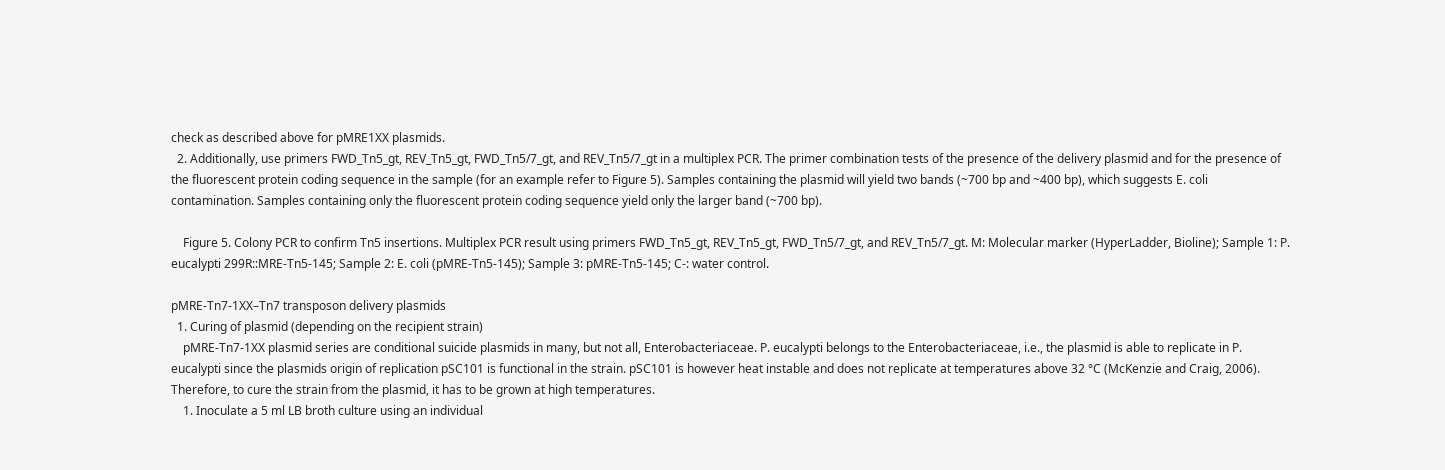check as described above for pMRE1XX plasmids.
  2. Additionally, use primers FWD_Tn5_gt, REV_Tn5_gt, FWD_Tn5/7_gt, and REV_Tn5/7_gt in a multiplex PCR. The primer combination tests of the presence of the delivery plasmid and for the presence of the fluorescent protein coding sequence in the sample (for an example refer to Figure 5). Samples containing the plasmid will yield two bands (~700 bp and ~400 bp), which suggests E. coli contamination. Samples containing only the fluorescent protein coding sequence yield only the larger band (~700 bp).

    Figure 5. Colony PCR to confirm Tn5 insertions. Multiplex PCR result using primers FWD_Tn5_gt, REV_Tn5_gt, FWD_Tn5/7_gt, and REV_Tn5/7_gt. M: Molecular marker (HyperLadder, Bioline); Sample 1: P. eucalypti 299R::MRE-Tn5-145; Sample 2: E. coli (pMRE-Tn5-145); Sample 3: pMRE-Tn5-145; C-: water control.

pMRE-Tn7-1XX–Tn7 transposon delivery plasmids
  1. Curing of plasmid (depending on the recipient strain)
    pMRE-Tn7-1XX plasmid series are conditional suicide plasmids in many, but not all, Enterobacteriaceae. P. eucalypti belongs to the Enterobacteriaceae, i.e., the plasmid is able to replicate in P. eucalypti since the plasmids origin of replication pSC101 is functional in the strain. pSC101 is however heat instable and does not replicate at temperatures above 32 °C (McKenzie and Craig, 2006). Therefore, to cure the strain from the plasmid, it has to be grown at high temperatures.
    1. Inoculate a 5 ml LB broth culture using an individual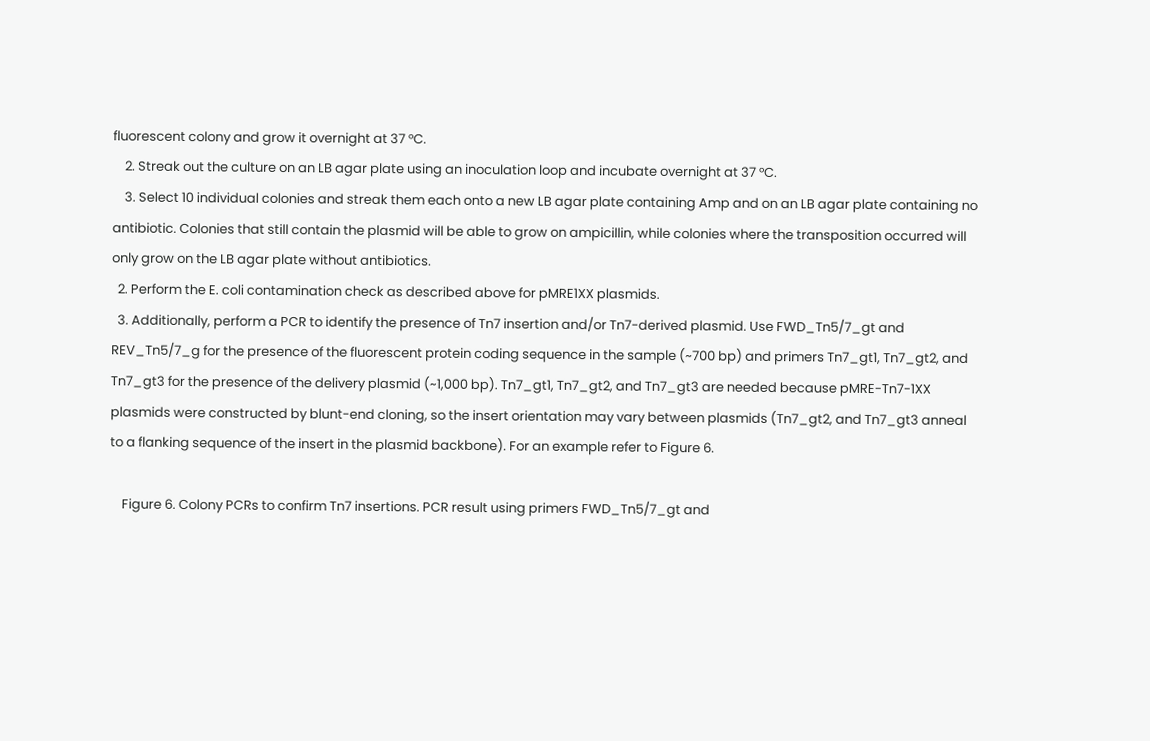fluorescent colony and grow it overnight at 37 °C.
    2. Streak out the culture on an LB agar plate using an inoculation loop and incubate overnight at 37 °C.
    3. Select 10 individual colonies and streak them each onto a new LB agar plate containing Amp and on an LB agar plate containing no antibiotic. Colonies that still contain the plasmid will be able to grow on ampicillin, while colonies where the transposition occurred will only grow on the LB agar plate without antibiotics.
  2. Perform the E. coli contamination check as described above for pMRE1XX plasmids.
  3. Additionally, perform a PCR to identify the presence of Tn7 insertion and/or Tn7-derived plasmid. Use FWD_Tn5/7_gt and REV_Tn5/7_g for the presence of the fluorescent protein coding sequence in the sample (~700 bp) and primers Tn7_gt1, Tn7_gt2, and Tn7_gt3 for the presence of the delivery plasmid (~1,000 bp). Tn7_gt1, Tn7_gt2, and Tn7_gt3 are needed because pMRE-Tn7-1XX plasmids were constructed by blunt-end cloning, so the insert orientation may vary between plasmids (Tn7_gt2, and Tn7_gt3 anneal to a flanking sequence of the insert in the plasmid backbone). For an example refer to Figure 6.

    Figure 6. Colony PCRs to confirm Tn7 insertions. PCR result using primers FWD_Tn5/7_gt and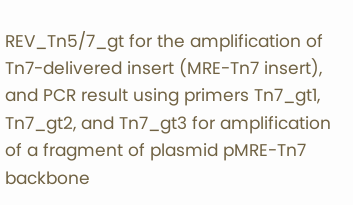REV_Tn5/7_gt for the amplification of Tn7-delivered insert (MRE-Tn7 insert), and PCR result using primers Tn7_gt1, Tn7_gt2, and Tn7_gt3 for amplification of a fragment of plasmid pMRE-Tn7 backbone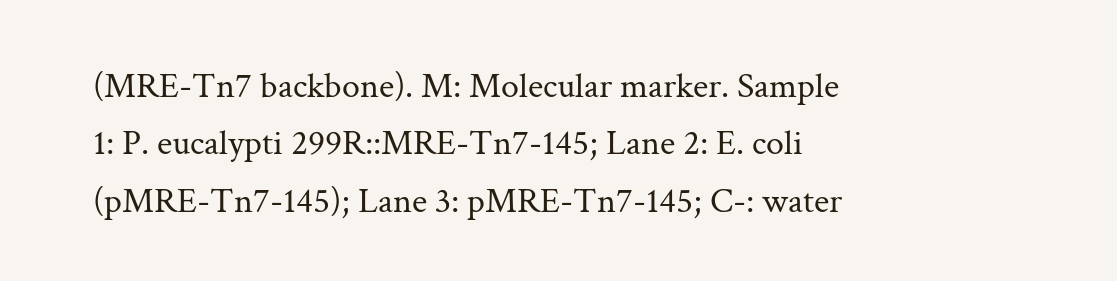(MRE-Tn7 backbone). M: Molecular marker. Sample 1: P. eucalypti 299R::MRE-Tn7-145; Lane 2: E. coli (pMRE-Tn7-145); Lane 3: pMRE-Tn7-145; C-: water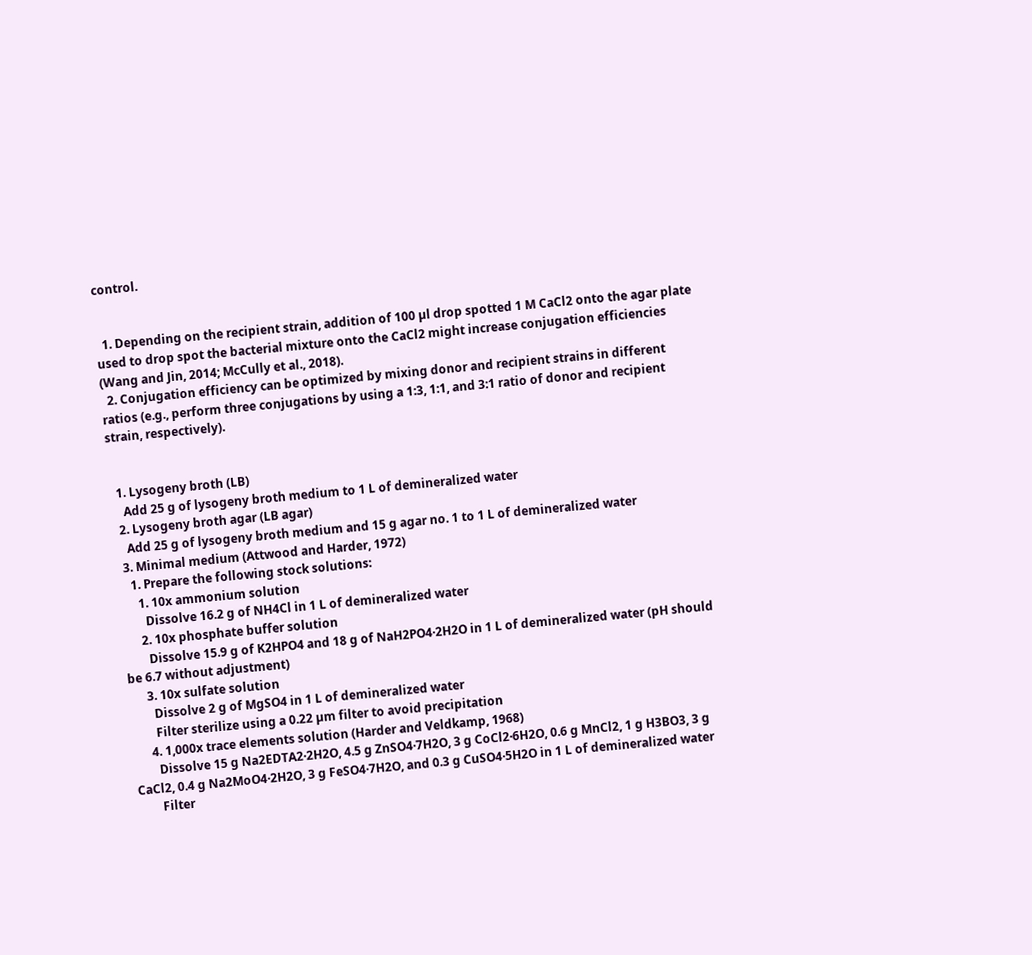control.


  1. Depending on the recipient strain, addition of 100 µl drop spotted 1 M CaCl2 onto the agar plate used to drop spot the bacterial mixture onto the CaCl2 might increase conjugation efficiencies (Wang and Jin, 2014; McCully et al., 2018).
  2. Conjugation efficiency can be optimized by mixing donor and recipient strains in different ratios (e.g., perform three conjugations by using a 1:3, 1:1, and 3:1 ratio of donor and recipient strain, respectively).


  1. Lysogeny broth (LB)
    Add 25 g of lysogeny broth medium to 1 L of demineralized water
  2. Lysogeny broth agar (LB agar)
    Add 25 g of lysogeny broth medium and 15 g agar no. 1 to 1 L of demineralized water
  3. Minimal medium (Attwood and Harder, 1972)
    1. Prepare the following stock solutions:
      1. 10x ammonium solution
        Dissolve 16.2 g of NH4Cl in 1 L of demineralized water
      2. 10x phosphate buffer solution
        Dissolve 15.9 g of K2HPO4 and 18 g of NaH2PO4·2H2O in 1 L of demineralized water (pH should be 6.7 without adjustment)
      3. 10x sulfate solution
        Dissolve 2 g of MgSO4 in 1 L of demineralized water
        Filter sterilize using a 0.22 µm filter to avoid precipitation
      4. 1,000x trace elements solution (Harder and Veldkamp, 1968)
        Dissolve 15 g Na2EDTA2·2H2O, 4.5 g ZnSO4·7H2O, 3 g CoCl2·6H2O, 0.6 g MnCl2, 1 g H3BO3, 3 g CaCl2, 0.4 g Na2MoO4·2H2O, 3 g FeSO4·7H2O, and 0.3 g CuSO4·5H2O in 1 L of demineralized water
        Filter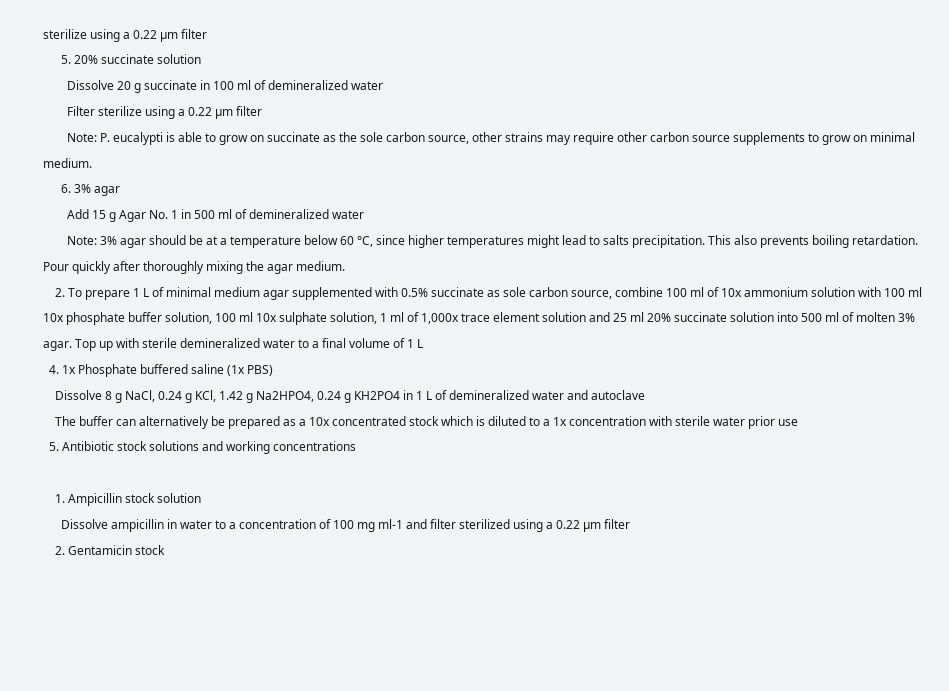sterilize using a 0.22 µm filter
      5. 20% succinate solution
        Dissolve 20 g succinate in 100 ml of demineralized water
        Filter sterilize using a 0.22 µm filter
        Note: P. eucalypti is able to grow on succinate as the sole carbon source, other strains may require other carbon source supplements to grow on minimal medium.
      6. 3% agar
        Add 15 g Agar No. 1 in 500 ml of demineralized water
        Note: 3% agar should be at a temperature below 60 °C, since higher temperatures might lead to salts precipitation. This also prevents boiling retardation. Pour quickly after thoroughly mixing the agar medium.
    2. To prepare 1 L of minimal medium agar supplemented with 0.5% succinate as sole carbon source, combine 100 ml of 10x ammonium solution with 100 ml 10x phosphate buffer solution, 100 ml 10x sulphate solution, 1 ml of 1,000x trace element solution and 25 ml 20% succinate solution into 500 ml of molten 3% agar. Top up with sterile demineralized water to a final volume of 1 L
  4. 1x Phosphate buffered saline (1x PBS)
    Dissolve 8 g NaCl, 0.24 g KCl, 1.42 g Na2HPO4, 0.24 g KH2PO4 in 1 L of demineralized water and autoclave
    The buffer can alternatively be prepared as a 10x concentrated stock which is diluted to a 1x concentration with sterile water prior use
  5. Antibiotic stock solutions and working concentrations

    1. Ampicillin stock solution
      Dissolve ampicillin in water to a concentration of 100 mg ml-1 and filter sterilized using a 0.22 µm filter
    2. Gentamicin stock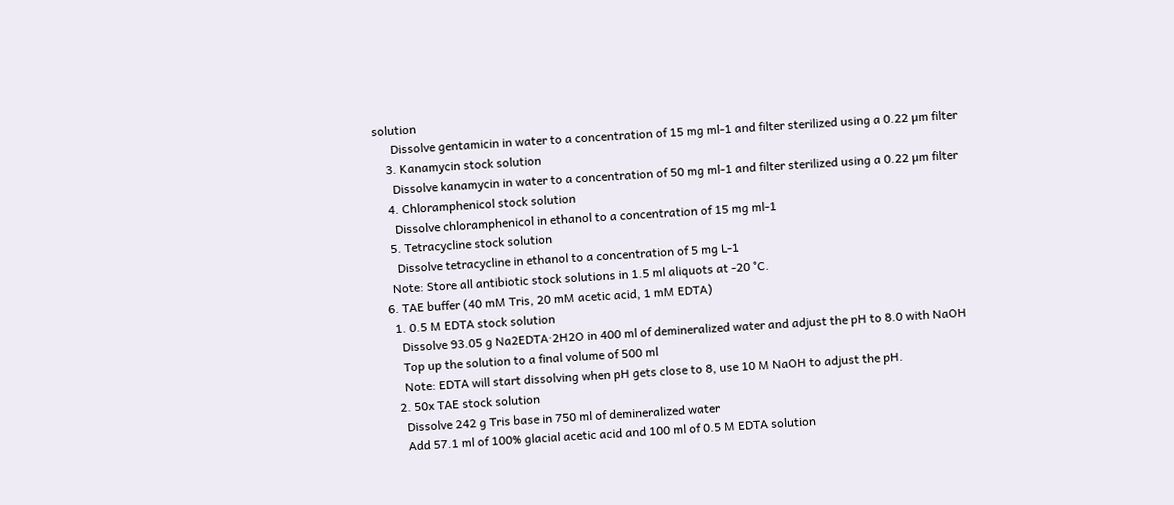solution
      Dissolve gentamicin in water to a concentration of 15 mg ml-1 and filter sterilized using a 0.22 µm filter
    3. Kanamycin stock solution
      Dissolve kanamycin in water to a concentration of 50 mg ml-1 and filter sterilized using a 0.22 µm filter
    4. Chloramphenicol stock solution
      Dissolve chloramphenicol in ethanol to a concentration of 15 mg ml-1
    5. Tetracycline stock solution
      Dissolve tetracycline in ethanol to a concentration of 5 mg L-1
    Note: Store all antibiotic stock solutions in 1.5 ml aliquots at -20 °C.
  6. TAE buffer (40 mM Tris, 20 mM acetic acid, 1 mM EDTA)
    1. 0.5 M EDTA stock solution
      Dissolve 93.05 g Na2EDTA·2H2O in 400 ml of demineralized water and adjust the pH to 8.0 with NaOH
      Top up the solution to a final volume of 500 ml
      Note: EDTA will start dissolving when pH gets close to 8, use 10 M NaOH to adjust the pH.
    2. 50x TAE stock solution
      Dissolve 242 g Tris base in 750 ml of demineralized water
      Add 57.1 ml of 100% glacial acetic acid and 100 ml of 0.5 M EDTA solution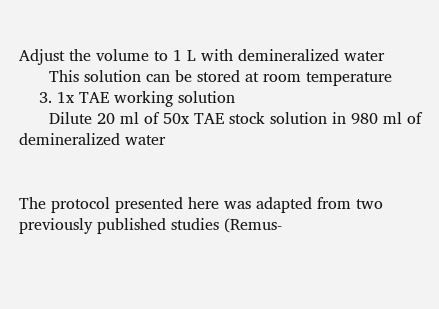Adjust the volume to 1 L with demineralized water
      This solution can be stored at room temperature
    3. 1x TAE working solution
      Dilute 20 ml of 50x TAE stock solution in 980 ml of demineralized water


The protocol presented here was adapted from two previously published studies (Remus-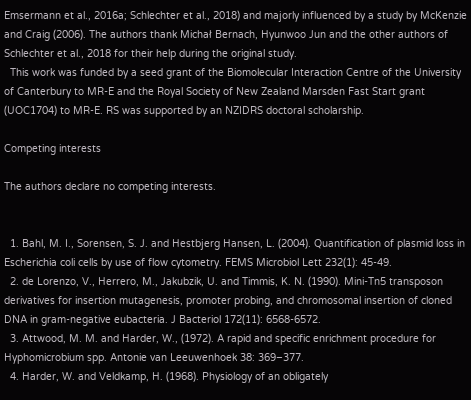Emsermann et al., 2016a; Schlechter et al., 2018) and majorly influenced by a study by McKenzie and Craig (2006). The authors thank Michał Bernach, Hyunwoo Jun and the other authors of Schlechter et al., 2018 for their help during the original study.
  This work was funded by a seed grant of the Biomolecular Interaction Centre of the University of Canterbury to MR-E and the Royal Society of New Zealand Marsden Fast Start grant (UOC1704) to MR-E. RS was supported by an NZIDRS doctoral scholarship.

Competing interests

The authors declare no competing interests.


  1. Bahl, M. I., Sorensen, S. J. and Hestbjerg Hansen, L. (2004). Quantification of plasmid loss in Escherichia coli cells by use of flow cytometry. FEMS Microbiol Lett 232(1): 45-49.
  2. de Lorenzo, V., Herrero, M., Jakubzik, U. and Timmis, K. N. (1990). Mini-Tn5 transposon derivatives for insertion mutagenesis, promoter probing, and chromosomal insertion of cloned DNA in gram-negative eubacteria. J Bacteriol 172(11): 6568-6572.
  3. Attwood, M. M. and Harder, W., (1972). A rapid and specific enrichment procedure for Hyphomicrobium spp. Antonie van Leeuwenhoek 38: 369–377.
  4. Harder, W. and Veldkamp, H. (1968). Physiology of an obligately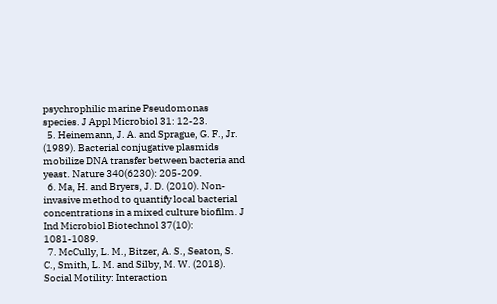psychrophilic marine Pseudomonas species. J Appl Microbiol 31: 12-23.
  5. Heinemann, J. A. and Sprague, G. F., Jr. (1989). Bacterial conjugative plasmids mobilize DNA transfer between bacteria and yeast. Nature 340(6230): 205-209.
  6. Ma, H. and Bryers, J. D. (2010). Non-invasive method to quantify local bacterial concentrations in a mixed culture biofilm. J Ind Microbiol Biotechnol 37(10): 1081-1089.
  7. McCully, L. M., Bitzer, A. S., Seaton, S. C., Smith, L. M. and Silby, M. W. (2018). Social Motility: Interaction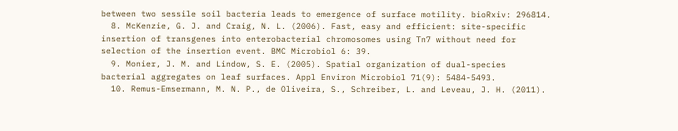between two sessile soil bacteria leads to emergence of surface motility. bioRxiv: 296814.
  8. McKenzie, G. J. and Craig, N. L. (2006). Fast, easy and efficient: site-specific insertion of transgenes into enterobacterial chromosomes using Tn7 without need for selection of the insertion event. BMC Microbiol 6: 39.
  9. Monier, J. M. and Lindow, S. E. (2005). Spatial organization of dual-species bacterial aggregates on leaf surfaces. Appl Environ Microbiol 71(9): 5484-5493.
  10. Remus-Emsermann, M. N. P., de Oliveira, S., Schreiber, L. and Leveau, J. H. (2011).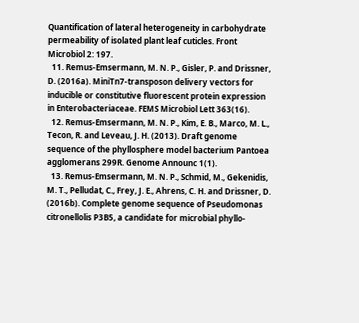Quantification of lateral heterogeneity in carbohydrate permeability of isolated plant leaf cuticles. Front Microbiol 2: 197.
  11. Remus-Emsermann, M. N. P., Gisler, P. and Drissner, D. (2016a). MiniTn7-transposon delivery vectors for inducible or constitutive fluorescent protein expression in Enterobacteriaceae. FEMS Microbiol Lett 363(16).
  12. Remus-Emsermann, M. N. P., Kim, E. B., Marco, M. L., Tecon, R. and Leveau, J. H. (2013). Draft genome sequence of the phyllosphere model bacterium Pantoea agglomerans 299R. Genome Announc 1(1).
  13. Remus-Emsermann, M. N. P., Schmid, M., Gekenidis, M. T., Pelludat, C., Frey, J. E., Ahrens, C. H. and Drissner, D. (2016b). Complete genome sequence of Pseudomonas citronellolis P3B5, a candidate for microbial phyllo-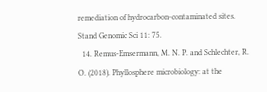remediation of hydrocarbon-contaminated sites. Stand Genomic Sci 11: 75.
  14. Remus-Emsermann, M. N. P. and Schlechter, R. O. (2018). Phyllosphere microbiology: at the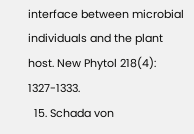interface between microbial individuals and the plant host. New Phytol 218(4): 1327-1333.
  15. Schada von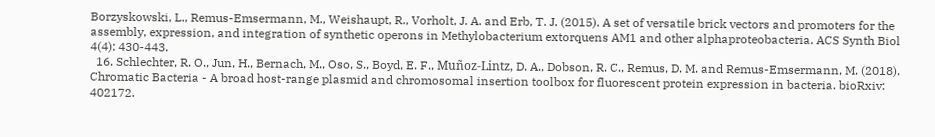Borzyskowski, L., Remus-Emsermann, M., Weishaupt, R., Vorholt, J. A. and Erb, T. J. (2015). A set of versatile brick vectors and promoters for the assembly, expression, and integration of synthetic operons in Methylobacterium extorquens AM1 and other alphaproteobacteria. ACS Synth Biol 4(4): 430-443.
  16. Schlechter, R. O., Jun, H., Bernach, M., Oso, S., Boyd, E. F., Muñoz-Lintz, D. A., Dobson, R. C., Remus, D. M. and Remus-Emsermann, M. (2018). Chromatic Bacteria - A broad host-range plasmid and chromosomal insertion toolbox for fluorescent protein expression in bacteria. bioRxiv: 402172.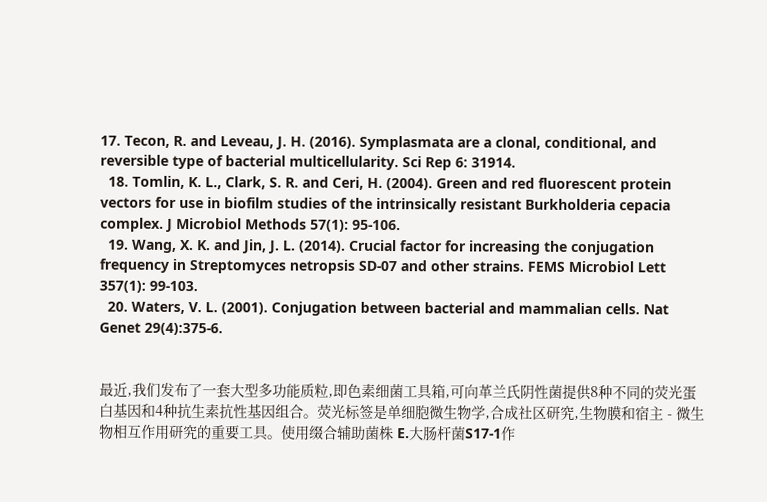17. Tecon, R. and Leveau, J. H. (2016). Symplasmata are a clonal, conditional, and reversible type of bacterial multicellularity. Sci Rep 6: 31914.
  18. Tomlin, K. L., Clark, S. R. and Ceri, H. (2004). Green and red fluorescent protein vectors for use in biofilm studies of the intrinsically resistant Burkholderia cepacia complex. J Microbiol Methods 57(1): 95-106.
  19. Wang, X. K. and Jin, J. L. (2014). Crucial factor for increasing the conjugation frequency in Streptomyces netropsis SD-07 and other strains. FEMS Microbiol Lett 357(1): 99-103.
  20. Waters, V. L. (2001). Conjugation between bacterial and mammalian cells. Nat Genet 29(4):375-6.


最近,我们发布了一套大型多功能质粒,即色素细菌工具箱,可向革兰氏阴性菌提供8种不同的荧光蛋白基因和4种抗生素抗性基因组合。荧光标签是单细胞微生物学,合成社区研究,生物膜和宿主 - 微生物相互作用研究的重要工具。使用缀合辅助菌株 E.大肠杆菌S17-1作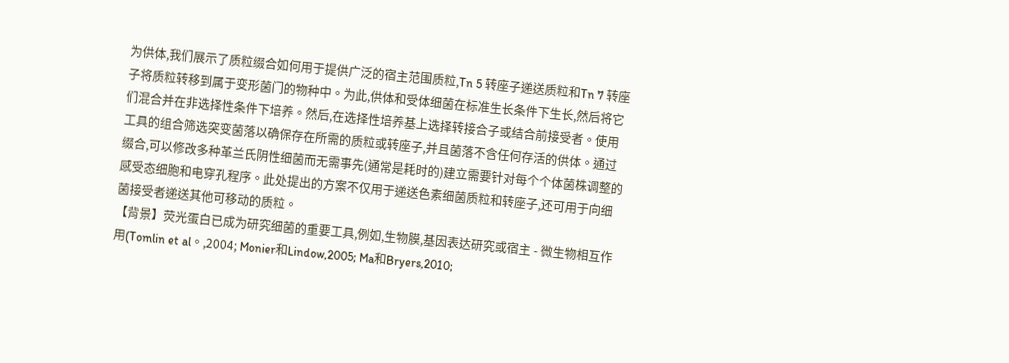为供体,我们展示了质粒缀合如何用于提供广泛的宿主范围质粒,Tn 5 转座子递送质粒和Tn 7 转座子将质粒转移到属于变形菌门的物种中。为此,供体和受体细菌在标准生长条件下生长,然后将它们混合并在非选择性条件下培养。然后,在选择性培养基上选择转接合子或结合前接受者。使用工具的组合筛选突变菌落以确保存在所需的质粒或转座子,并且菌落不含任何存活的供体。通过缀合,可以修改多种革兰氏阴性细菌而无需事先(通常是耗时的)建立需要针对每个个体菌株调整的感受态细胞和电穿孔程序。此处提出的方案不仅用于递送色素细菌质粒和转座子,还可用于向细菌接受者递送其他可移动的质粒。
【背景】荧光蛋白已成为研究细菌的重要工具,例如,生物膜,基因表达研究或宿主 - 微生物相互作用(Tomlin et al。,2004; Monier和Lindow,2005; Ma和Bryers,2010;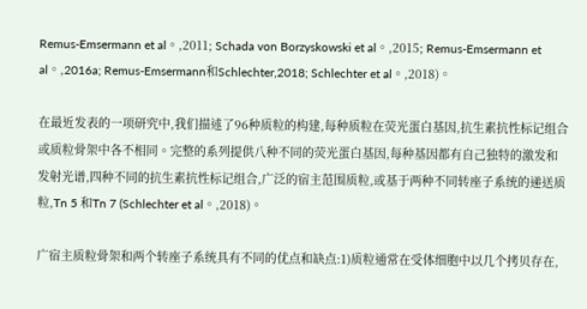Remus-Emsermann et al。,2011; Schada von Borzyskowski et al。,2015; Remus-Emsermann et al。,2016a; Remus-Emsermann和Schlechter,2018; Schlechter et al。,2018)。

在最近发表的一项研究中,我们描述了96种质粒的构建,每种质粒在荧光蛋白基因,抗生素抗性标记组合或质粒骨架中各不相同。完整的系列提供八种不同的荧光蛋白基因,每种基因都有自己独特的激发和发射光谱,四种不同的抗生素抗性标记组合,广泛的宿主范围质粒,或基于两种不同转座子系统的递送质粒,Tn 5 和Tn 7 (Schlechter et al。,2018)。

广宿主质粒骨架和两个转座子系统具有不同的优点和缺点:1)质粒通常在受体细胞中以几个拷贝存在,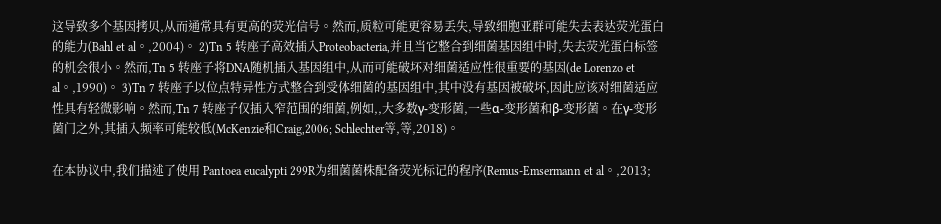这导致多个基因拷贝,从而通常具有更高的荧光信号。然而,质粒可能更容易丢失,导致细胞亚群可能失去表达荧光蛋白的能力(Bahl et al。,2004)。 2)Tn 5 转座子高效插入Proteobacteria,并且当它整合到细菌基因组中时,失去荧光蛋白标签的机会很小。然而,Tn 5 转座子将DNA随机插入基因组中,从而可能破坏对细菌适应性很重要的基因(de Lorenzo et al。,1990)。 3)Tn 7 转座子以位点特异性方式整合到受体细菌的基因组中,其中没有基因被破坏,因此应该对细菌适应性具有轻微影响。然而,Tn 7 转座子仅插入窄范围的细菌,例如,,大多数γ-变形菌,一些α-变形菌和β-变形菌。在γ-变形菌门之外,其插入频率可能较低(McKenzie和Craig,2006; Schlechter等,等,2018)。

在本协议中,我们描述了使用 Pantoea eucalypti 299R为细菌菌株配备荧光标记的程序(Remus-Emsermann et al。,2013;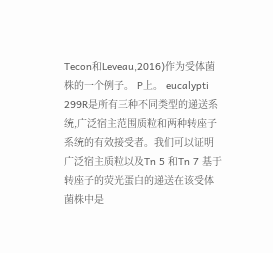Tecon和Leveau,2016)作为受体菌株的一个例子。 P上。 eucalypti 299R是所有三种不同类型的递送系统,广泛宿主范围质粒和两种转座子系统的有效接受者。我们可以证明广泛宿主质粒以及Tn 5 和Tn 7 基于转座子的荧光蛋白的递送在该受体菌株中是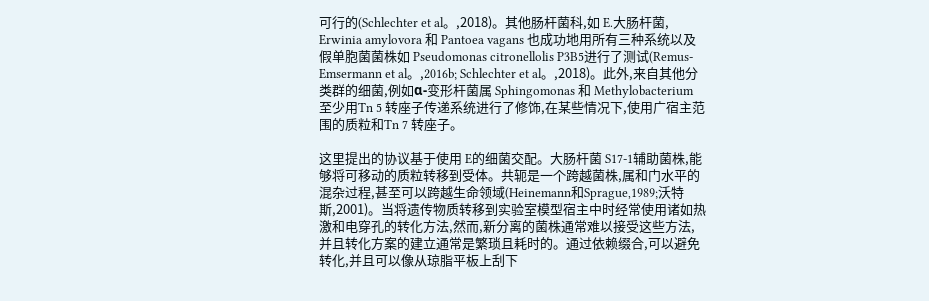可行的(Schlechter et al。,2018)。其他肠杆菌科,如 E.大肠杆菌, Erwinia amylovora 和 Pantoea vagans 也成功地用所有三种系统以及假单胞菌菌株如 Pseudomonas citronellolis P3B5进行了测试(Remus-Emsermann et al。,2016b; Schlechter et al。,2018)。此外,来自其他分类群的细菌,例如α-变形杆菌属 Sphingomonas 和 Methylobacterium 至少用Tn 5 转座子传递系统进行了修饰,在某些情况下,使用广宿主范围的质粒和Tn 7 转座子。

这里提出的协议基于使用 E的细菌交配。大肠杆菌 S17-1辅助菌株,能够将可移动的质粒转移到受体。共轭是一个跨越菌株,属和门水平的混杂过程,甚至可以跨越生命领域(Heinemann和Sprague,1989;沃特斯,2001)。当将遗传物质转移到实验室模型宿主中时经常使用诸如热激和电穿孔的转化方法,然而,新分离的菌株通常难以接受这些方法,并且转化方案的建立通常是繁琐且耗时的。通过依赖缀合,可以避免转化,并且可以像从琼脂平板上刮下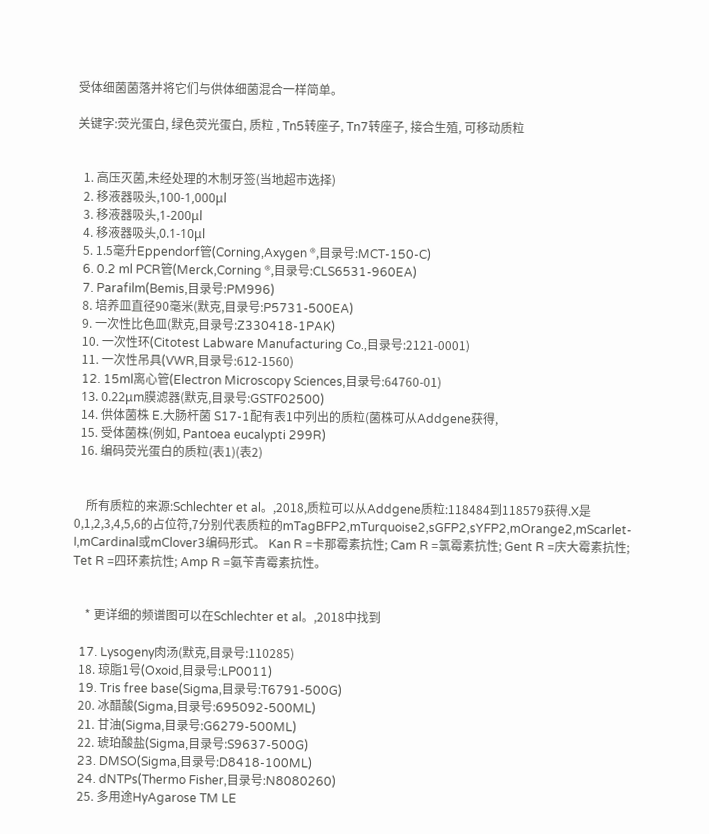受体细菌菌落并将它们与供体细菌混合一样简单。

关键字:荧光蛋白, 绿色荧光蛋白, 质粒 , Tn5转座子, Tn7转座子, 接合生殖, 可移动质粒


  1. 高压灭菌,未经处理的木制牙签(当地超市选择)
  2. 移液器吸头,100-1,000μl
  3. 移液器吸头,1-200μl
  4. 移液器吸头,0.1-10μl
  5. 1.5毫升Eppendorf管(Corning,Axygen ®,目录号:MCT-150-C)
  6. 0.2 ml PCR管(Merck,Corning ®,目录号:CLS6531-960EA)
  7. Parafilm(Bemis,目录号:PM996)
  8. 培养皿直径90毫米(默克,目录号:P5731-500EA)
  9. 一次性比色皿(默克,目录号:Z330418-1PAK)
  10. 一次性环(Citotest Labware Manufacturing Co.,目录号:2121-0001)
  11. 一次性吊具(VWR,目录号:612-1560)
  12. 15ml离心管(Electron Microscopy Sciences,目录号:64760-01)
  13. 0.22μm膜滤器(默克,目录号:GSTF02500)
  14. 供体菌株 E.大肠杆菌 S17-1配有表1中列出的质粒(菌株可从Addgene获得,
  15. 受体菌株(例如, Pantoea eucalypti 299R)
  16. 编码荧光蛋白的质粒(表1)(表2)


    所有质粒的来源:Schlechter et al。,2018,质粒可以从Addgene质粒:118484到118579获得.X是0,1,2,3,4,5,6的占位符,7分别代表质粒的mTagBFP2,mTurquoise2,sGFP2,sYFP2,mOrange2,mScarlet-I,mCardinal或mClover3编码形式。 Kan R =卡那霉素抗性; Cam R =氯霉素抗性; Gent R =庆大霉素抗性; Tet R =四环素抗性; Amp R =氨苄青霉素抗性。


    * 更详细的频谱图可以在Schlechter et al。,2018中找到

  17. Lysogeny肉汤(默克,目录号:110285)
  18. 琼脂1号(Oxoid,目录号:LP0011)
  19. Tris free base(Sigma,目录号:T6791-500G)
  20. 冰醋酸(Sigma,目录号:695092-500ML)
  21. 甘油(Sigma,目录号:G6279-500ML)
  22. 琥珀酸盐(Sigma,目录号:S9637-500G)
  23. DMSO(Sigma,目录号:D8418-100ML)
  24. dNTPs(Thermo Fisher,目录号:N8080260)
  25. 多用途HyAgarose TM LE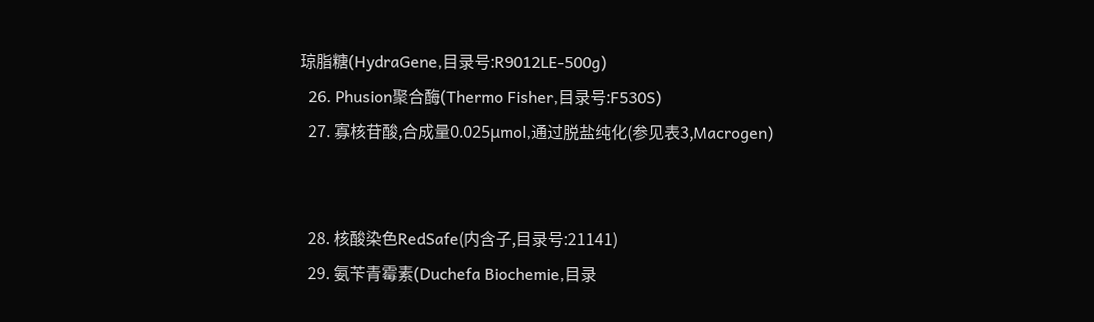琼脂糖(HydraGene,目录号:R9012LE-500g)
  26. Phusion聚合酶(Thermo Fisher,目录号:F530S)
  27. 寡核苷酸,合成量0.025μmol,通过脱盐纯化(参见表3,Macrogen)


  28. 核酸染色RedSafe(内含子,目录号:21141)
  29. 氨苄青霉素(Duchefa Biochemie,目录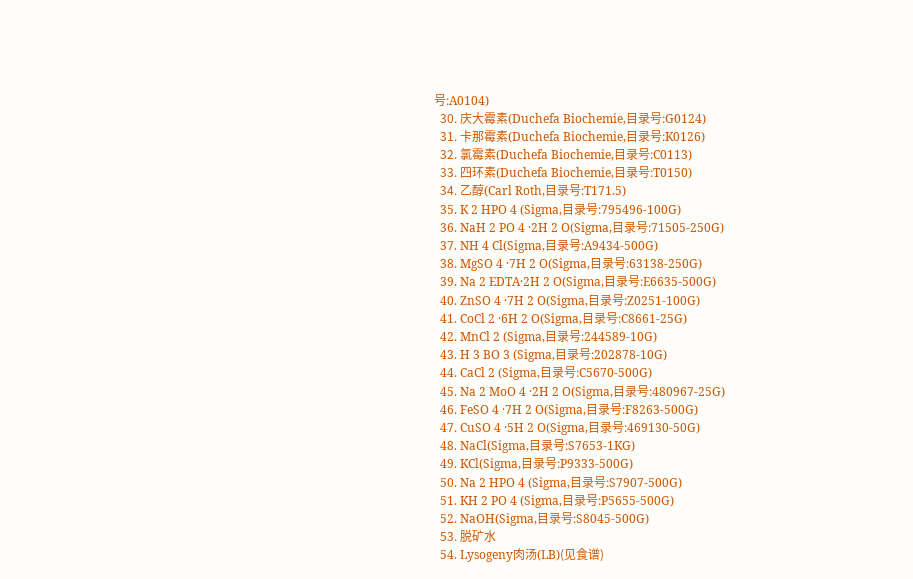号:A0104)
  30. 庆大霉素(Duchefa Biochemie,目录号:G0124)
  31. 卡那霉素(Duchefa Biochemie,目录号:K0126)
  32. 氯霉素(Duchefa Biochemie,目录号:C0113)
  33. 四环素(Duchefa Biochemie,目录号:T0150)
  34. 乙醇(Carl Roth,目录号:T171.5)
  35. K 2 HPO 4 (Sigma,目录号:795496-100G)
  36. NaH 2 PO 4 ·2H 2 O(Sigma,目录号:71505-250G)
  37. NH 4 Cl(Sigma,目录号:A9434-500G)
  38. MgSO 4 ·7H 2 O(Sigma,目录号:63138-250G)
  39. Na 2 EDTA·2H 2 O(Sigma,目录号:E6635-500G)
  40. ZnSO 4 ·7H 2 O(Sigma,目录号:Z0251-100G)
  41. CoCl 2 ·6H 2 O(Sigma,目录号:C8661-25G)
  42. MnCl 2 (Sigma,目录号:244589-10G)
  43. H 3 BO 3 (Sigma,目录号:202878-10G)
  44. CaCl 2 (Sigma,目录号:C5670-500G)
  45. Na 2 MoO 4 ·2H 2 O(Sigma,目录号:480967-25G)
  46. FeSO 4 ·7H 2 O(Sigma,目录号:F8263-500G)
  47. CuSO 4 ·5H 2 O(Sigma,目录号:469130-50G)
  48. NaCl(Sigma,目录号:S7653-1KG)
  49. KCl(Sigma,目录号:P9333-500G)
  50. Na 2 HPO 4 (Sigma,目录号:S7907-500G)
  51. KH 2 PO 4 (Sigma,目录号:P5655-500G)
  52. NaOH(Sigma,目录号:S8045-500G)
  53. 脱矿水
  54. Lysogeny肉汤(LB)(见食谱)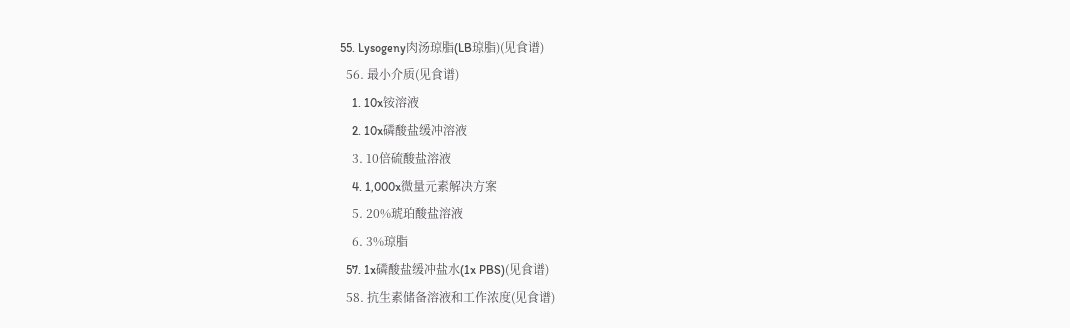55. Lysogeny肉汤琼脂(LB琼脂)(见食谱)
  56. 最小介质(见食谱)
    1. 10x铵溶液
    2. 10x磷酸盐缓冲溶液
    3. 10倍硫酸盐溶液
    4. 1,000x微量元素解决方案
    5. 20%琥珀酸盐溶液
    6. 3%琼脂
  57. 1x磷酸盐缓冲盐水(1x PBS)(见食谱)
  58. 抗生素储备溶液和工作浓度(见食谱)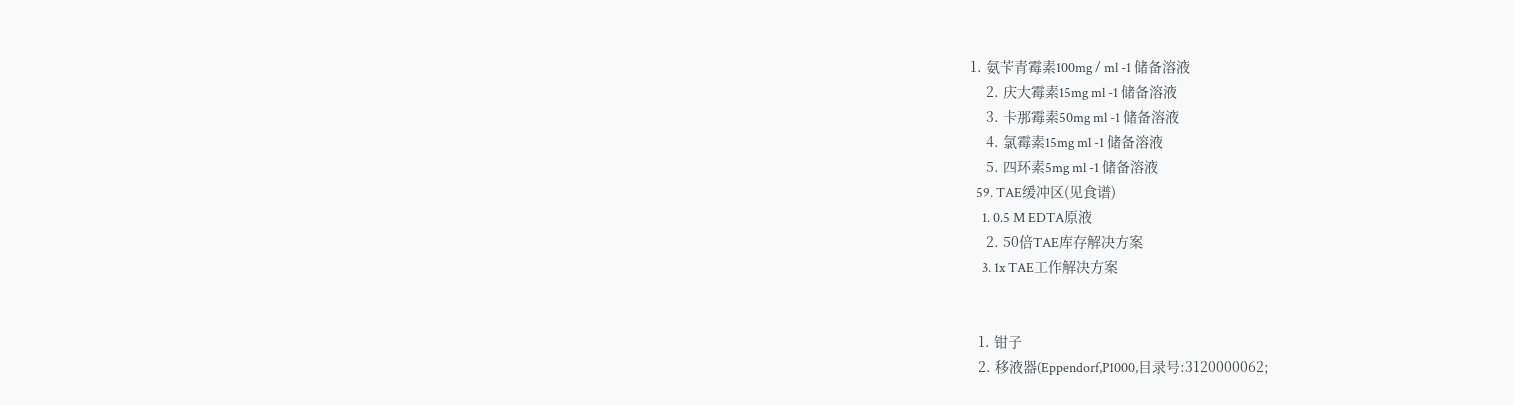1. 氨苄青霉素100mg / ml -1 储备溶液
    2. 庆大霉素15mg ml -1 储备溶液
    3. 卡那霉素50mg ml -1 储备溶液
    4. 氯霉素15mg ml -1 储备溶液
    5. 四环素5mg ml -1 储备溶液
  59. TAE缓冲区(见食谱)
    1. 0.5 M EDTA原液
    2. 50倍TAE库存解决方案
    3. 1x TAE工作解决方案


  1. 钳子
  2. 移液器(Eppendorf,P1000,目录号:3120000062;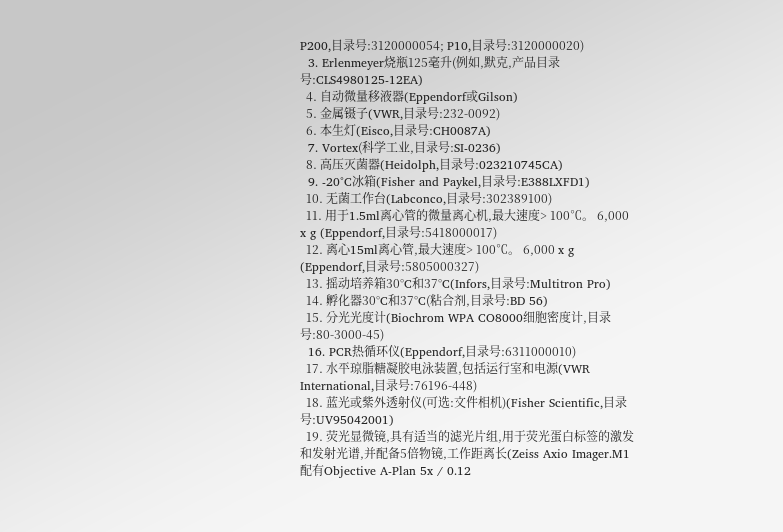P200,目录号:3120000054; P10,目录号:3120000020)
  3. Erlenmeyer烧瓶125毫升(例如,默克,产品目录号:CLS4980125-12EA)
  4. 自动微量移液器(Eppendorf或Gilson)
  5. 金属镊子(VWR,目录号:232-0092)
  6. 本生灯(Eisco,目录号:CH0087A)
  7. Vortex(科学工业,目录号:SI-0236)
  8. 高压灭菌器(Heidolph,目录号:023210745CA)
  9. -20°C冰箱(Fisher and Paykel,目录号:E388LXFD1)
  10. 无菌工作台(Labconco,目录号:302389100)
  11. 用于1.5ml离心管的微量离心机,最大速度> 100℃。 6,000 x g (Eppendorf,目录号:5418000017)
  12. 离心15ml离心管,最大速度> 100℃。 6,000 x g (Eppendorf,目录号:5805000327)
  13. 摇动培养箱30°C和37°C(Infors,目录号:Multitron Pro)
  14. 孵化器30°C和37°C(粘合剂,目录号:BD 56)
  15. 分光光度计(Biochrom WPA CO8000细胞密度计,目录号:80-3000-45)
  16. PCR热循环仪(Eppendorf,目录号:6311000010)
  17. 水平琼脂糖凝胶电泳装置,包括运行室和电源(VWR International,目录号:76196-448)
  18. 蓝光或紫外透射仪(可选:文件相机)(Fisher Scientific,目录号:UV95042001)
  19. 荧光显微镜,具有适当的滤光片组,用于荧光蛋白标签的激发和发射光谱,并配备5倍物镜,工作距离长(Zeiss Axio Imager.M1配有Objective A-Plan 5x / 0.12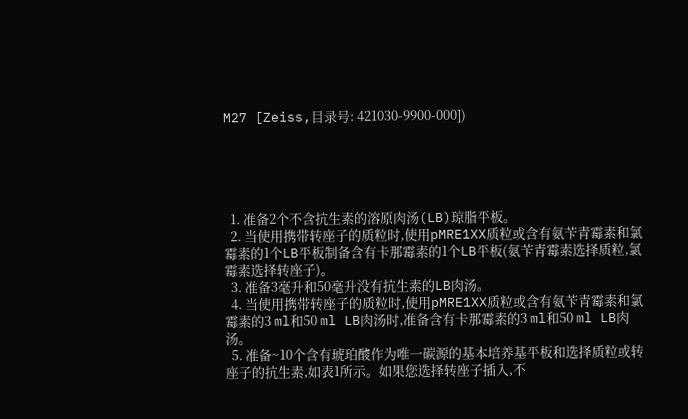M27 [Zeiss,目录号: 421030-9900-000])





  1. 准备2个不含抗生素的溶原肉汤(LB)琼脂平板。
  2. 当使用携带转座子的质粒时,使用pMRE1XX质粒或含有氨苄青霉素和氯霉素的1个LB平板制备含有卡那霉素的1个LB平板(氨苄青霉素选择质粒,氯霉素选择转座子)。
  3. 准备3毫升和50毫升没有抗生素的LB肉汤。
  4. 当使用携带转座子的质粒时,使用pMRE1XX质粒或含有氨苄青霉素和氯霉素的3 ml和50 ml LB肉汤时,准备含有卡那霉素的3 ml和50 ml LB肉汤。
  5. 准备~10个含有琥珀酸作为唯一碳源的基本培养基平板和选择质粒或转座子的抗生素,如表1所示。如果您选择转座子插入,不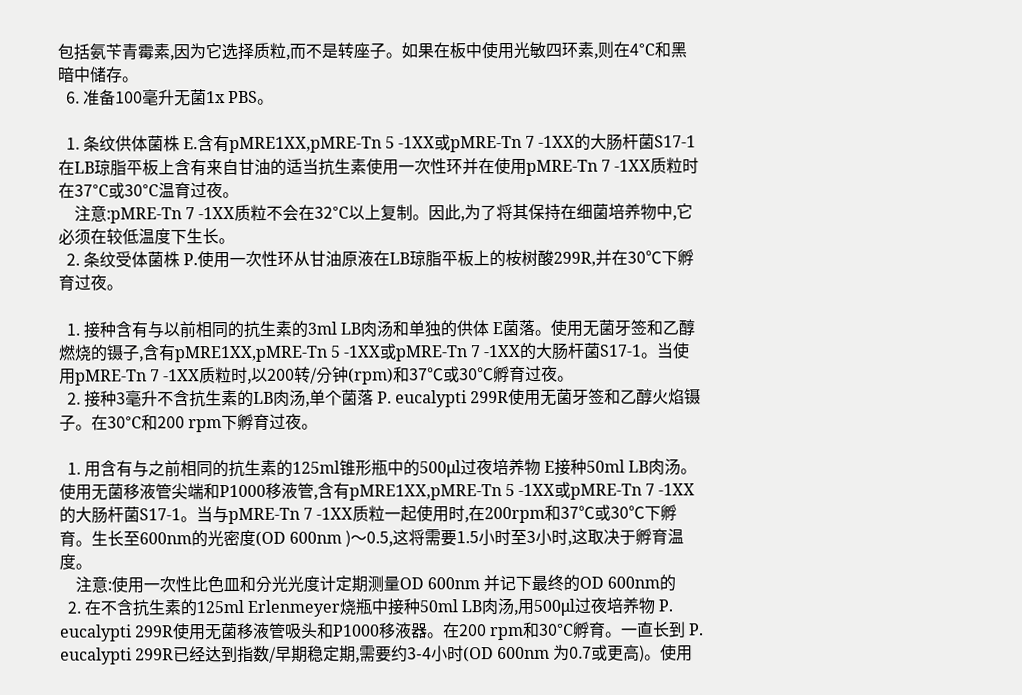包括氨苄青霉素,因为它选择质粒,而不是转座子。如果在板中使用光敏四环素,则在4°C和黑暗中储存。
  6. 准备100毫升无菌1x PBS。

  1. 条纹供体菌株 E.含有pMRE1XX,pMRE-Tn 5 -1XX或pMRE-Tn 7 -1XX的大肠杆菌S17-1在LB琼脂平板上含有来自甘油的适当抗生素使用一次性环并在使用pMRE-Tn 7 -1XX质粒时在37°C或30°C温育过夜。
    注意:pMRE-Tn 7 -1XX质粒不会在32°C以上复制。因此,为了将其保持在细菌培养物中,它必须在较低温度下生长。
  2. 条纹受体菌株 P.使用一次性环从甘油原液在LB琼脂平板上的桉树酸299R,并在30℃下孵育过夜。

  1. 接种含有与以前相同的抗生素的3ml LB肉汤和单独的供体 E菌落。使用无菌牙签和乙醇燃烧的镊子,含有pMRE1XX,pMRE-Tn 5 -1XX或pMRE-Tn 7 -1XX的大肠杆菌S17-1。当使用pMRE-Tn 7 -1XX质粒时,以200转/分钟(rpm)和37℃或30℃孵育过夜。
  2. 接种3毫升不含抗生素的LB肉汤,单个菌落 P. eucalypti 299R使用无菌牙签和乙醇火焰镊子。在30°C和200 rpm下孵育过夜。

  1. 用含有与之前相同的抗生素的125ml锥形瓶中的500μl过夜培养物 E接种50ml LB肉汤。使用无菌移液管尖端和P1000移液管,含有pMRE1XX,pMRE-Tn 5 -1XX或pMRE-Tn 7 -1XX的大肠杆菌S17-1。当与pMRE-Tn 7 -1XX质粒一起使用时,在200rpm和37℃或30℃下孵育。生长至600nm的光密度(OD 600nm )〜0.5,这将需要1.5小时至3小时,这取决于孵育温度。
    注意:使用一次性比色皿和分光光度计定期测量OD 600nm 并记下最终的OD 600nm的
  2. 在不含抗生素的125ml Erlenmeyer烧瓶中接种50ml LB肉汤,用500μl过夜培养物 P. eucalypti 299R使用无菌移液管吸头和P1000移液器。在200 rpm和30°C孵育。一直长到 P. eucalypti 299R已经达到指数/早期稳定期,需要约3-4小时(OD 600nm 为0.7或更高)。使用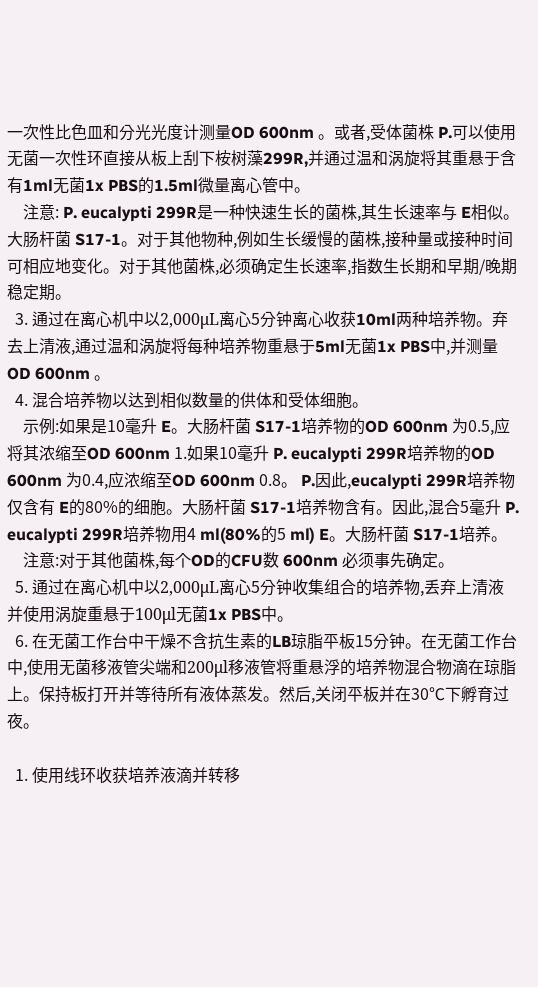一次性比色皿和分光光度计测量OD 600nm 。或者,受体菌株 P.可以使用无菌一次性环直接从板上刮下桉树藻299R,并通过温和涡旋将其重悬于含有1ml无菌1x PBS的1.5ml微量离心管中。
    注意: P. eucalypti 299R是一种快速生长的菌株,其生长速率与 E相似。大肠杆菌 S17-1。对于其他物种,例如生长缓慢的菌株,接种量或接种时间可相应地变化。对于其他菌株,必须确定生长速率,指数生长期和早期/晚期稳定期。
  3. 通过在离心机中以2,000μL离心5分钟离心收获10ml两种培养物。弃去上清液,通过温和涡旋将每种培养物重悬于5ml无菌1x PBS中,并测量OD 600nm 。
  4. 混合培养物以达到相似数量的供体和受体细胞。
    示例:如果是10毫升 E。大肠杆菌 S17-1培养物的OD 600nm 为0.5,应将其浓缩至OD 600nm 1.如果10毫升 P. eucalypti 299R培养物的OD 600nm 为0.4,应浓缩至OD 600nm 0.8。 P.因此,eucalypti 299R培养物仅含有 E的80%的细胞。大肠杆菌 S17-1培养物含有。因此,混合5毫升 P. eucalypti 299R培养物用4 ml(80%的5 ml) E。大肠杆菌 S17-1培养。
    注意:对于其他菌株,每个OD的CFU数 600nm 必须事先确定。
  5. 通过在离心机中以2,000μL离心5分钟收集组合的培养物,丢弃上清液并使用涡旋重悬于100μl无菌1x PBS中。
  6. 在无菌工作台中干燥不含抗生素的LB琼脂平板15分钟。在无菌工作台中,使用无菌移液管尖端和200μl移液管将重悬浮的培养物混合物滴在琼脂上。保持板打开并等待所有液体蒸发。然后,关闭平板并在30℃下孵育过夜。

  1. 使用线环收获培养液滴并转移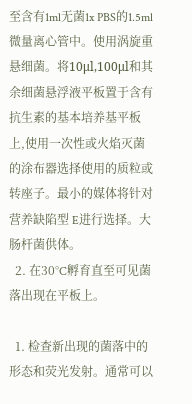至含有1ml无菌1x PBS的1.5ml微量离心管中。使用涡旋重悬细菌。将10μl,100μl和其余细菌悬浮液平板置于含有抗生素的基本培养基平板上,使用一次性或火焰灭菌的涂布器选择使用的质粒或转座子。最小的媒体将针对营养缺陷型 E进行选择。大肠杆菌供体。
  2. 在30°C孵育直至可见菌落出现在平板上。

  1. 检查新出现的菌落中的形态和荧光发射。通常可以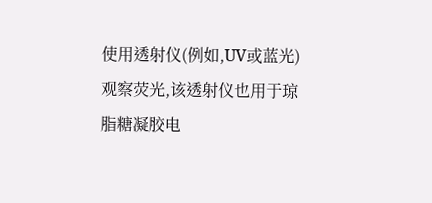使用透射仪(例如,UV或蓝光)观察荧光,该透射仪也用于琼脂糖凝胶电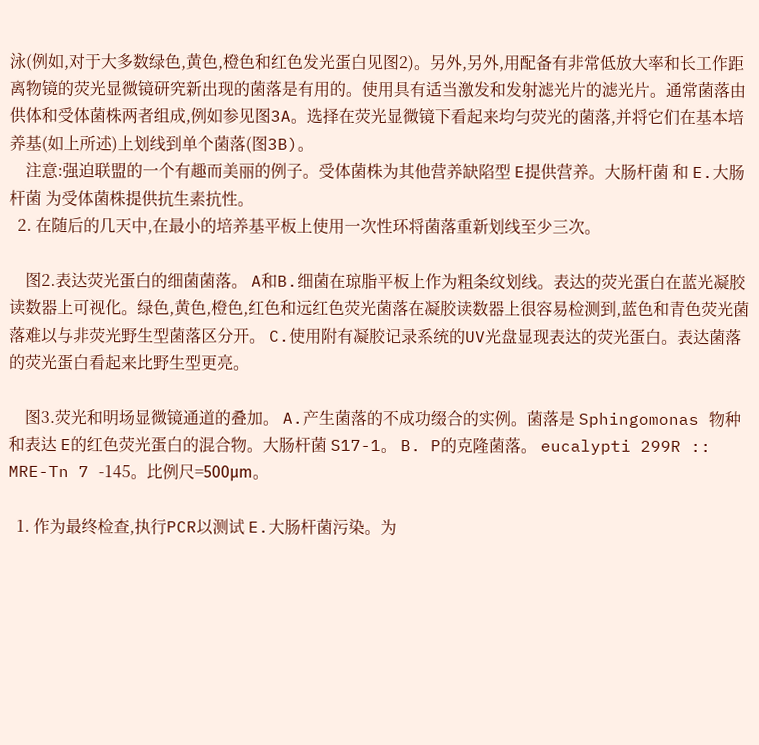泳(例如,对于大多数绿色,黄色,橙色和红色发光蛋白见图2)。另外,另外,用配备有非常低放大率和长工作距离物镜的荧光显微镜研究新出现的菌落是有用的。使用具有适当激发和发射滤光片的滤光片。通常菌落由供体和受体菌株两者组成,例如参见图3A。选择在荧光显微镜下看起来均匀荧光的菌落,并将它们在基本培养基(如上所述)上划线到单个菌落(图3B)。
    注意:强迫联盟的一个有趣而美丽的例子。受体菌株为其他营养缺陷型 E提供营养。大肠杆菌 和 E.大肠杆菌 为受体菌株提供抗生素抗性。
  2. 在随后的几天中,在最小的培养基平板上使用一次性环将菌落重新划线至少三次。

    图2.表达荧光蛋白的细菌菌落。 A和B.细菌在琼脂平板上作为粗条纹划线。表达的荧光蛋白在蓝光凝胶读数器上可视化。绿色,黄色,橙色,红色和远红色荧光菌落在凝胶读数器上很容易检测到,蓝色和青色荧光菌落难以与非荧光野生型菌落区分开。 C.使用附有凝胶记录系统的UV光盘显现表达的荧光蛋白。表达菌落的荧光蛋白看起来比野生型更亮。

    图3.荧光和明场显微镜通道的叠加。 A.产生菌落的不成功缀合的实例。菌落是 Sphingomonas 物种和表达 E的红色荧光蛋白的混合物。大肠杆菌 S17-1。 B. P的克隆菌落。 eucalypti 299R :: MRE-Tn 7 -145。比例尺=500μm。

  1. 作为最终检查,执行PCR以测试 E.大肠杆菌污染。为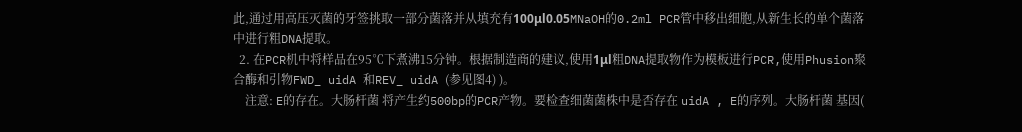此,通过用高压灭菌的牙签挑取一部分菌落并从填充有100μl0.05MNaOH的0.2ml PCR管中移出细胞,从新生长的单个菌落中进行粗DNA提取。
  2. 在PCR机中将样品在95℃下煮沸15分钟。根据制造商的建议,使用1μl粗DNA提取物作为模板进行PCR,使用Phusion聚合酶和引物FWD_ uidA 和REV_ uidA (参见图4) )。
    注意: E的存在。大肠杆菌 将产生约500bp的PCR产物。要检查细菌菌株中是否存在 uidA , E的序列。大肠杆菌 基因(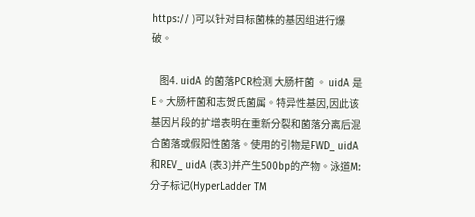https:// )可以针对目标菌株的基因组进行爆破。

    图4. uidA 的菌落PCR检测 大肠杆菌 。 uidA 是 E。大肠杆菌和志贺氏菌属。特异性基因,因此该基因片段的扩增表明在重新分裂和菌落分离后混合菌落或假阳性菌落。使用的引物是FWD_ uidA 和REV_ uidA (表3)并产生500bp的产物。泳道M:分子标记(HyperLadder TM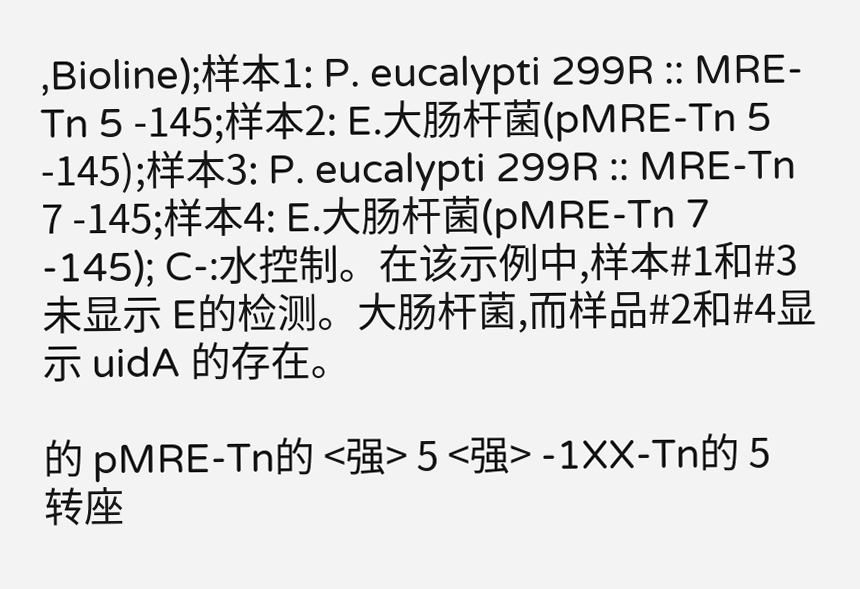,Bioline);样本1: P. eucalypti 299R :: MRE-Tn 5 -145;样本2: E.大肠杆菌(pMRE-Tn 5 -145);样本3: P. eucalypti 299R :: MRE-Tn 7 -145;样本4: E.大肠杆菌(pMRE-Tn 7 -145); C-:水控制。在该示例中,样本#1和#3未显示 E的检测。大肠杆菌,而样品#2和#4显示 uidA 的存在。

的 pMRE-Tn的 <强> 5 <强> -1XX-Tn的 5 转座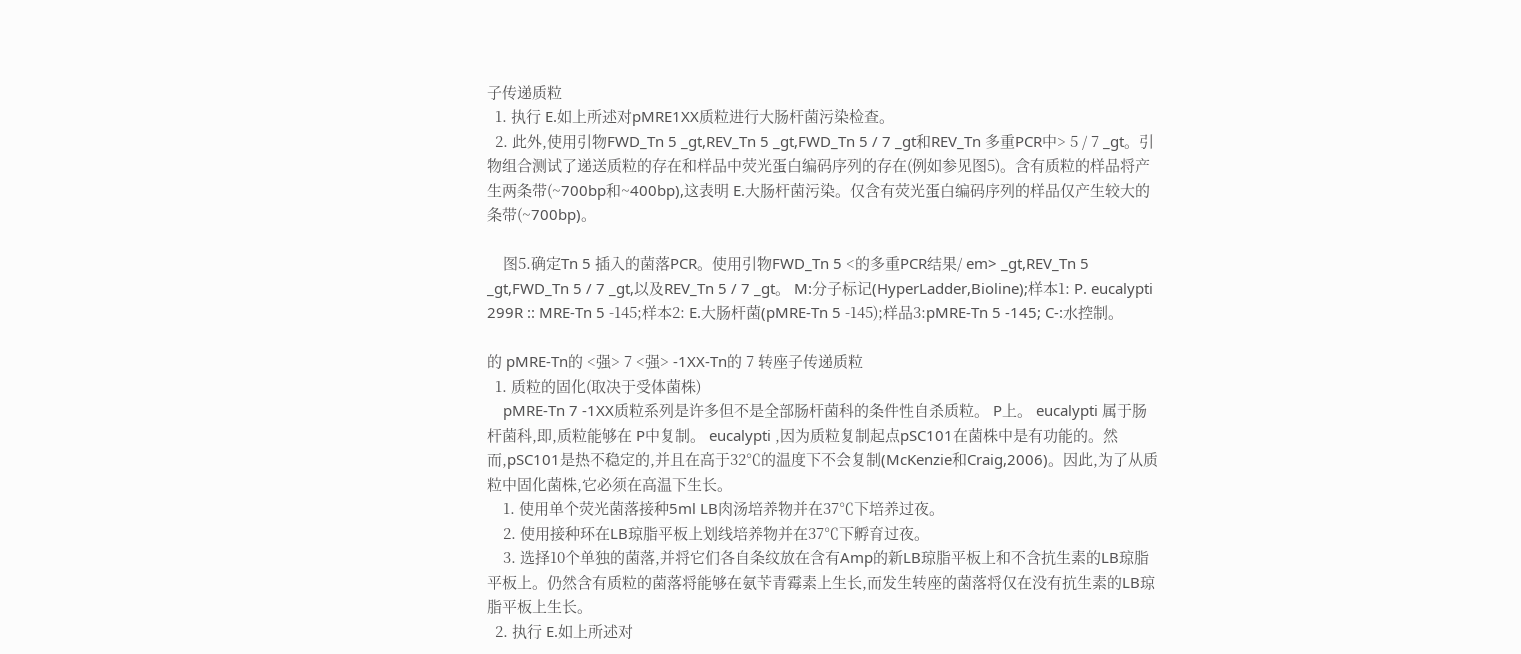子传递质粒
  1. 执行 E.如上所述对pMRE1XX质粒进行大肠杆菌污染检查。
  2. 此外,使用引物FWD_Tn 5 _gt,REV_Tn 5 _gt,FWD_Tn 5 / 7 _gt和REV_Tn 多重PCR中> 5 / 7 _gt。引物组合测试了递送质粒的存在和样品中荧光蛋白编码序列的存在(例如参见图5)。含有质粒的样品将产生两条带(~700bp和~400bp),这表明 E.大肠杆菌污染。仅含有荧光蛋白编码序列的样品仅产生较大的条带(~700bp)。

    图5.确定Tn 5 插入的菌落PCR。使用引物FWD_Tn 5 <的多重PCR结果/ em> _gt,REV_Tn 5 _gt,FWD_Tn 5 / 7 _gt,以及REV_Tn 5 / 7 _gt。 M:分子标记(HyperLadder,Bioline);样本1: P. eucalypti 299R :: MRE-Tn 5 -145;样本2: E.大肠杆菌(pMRE-Tn 5 -145);样品3:pMRE-Tn 5 -145; C-:水控制。

的 pMRE-Tn的 <强> 7 <强> -1XX-Tn的 7 转座子传递质粒
  1. 质粒的固化(取决于受体菌株)
    pMRE-Tn 7 -1XX质粒系列是许多但不是全部肠杆菌科的条件性自杀质粒。 P上。 eucalypti 属于肠杆菌科,即,质粒能够在 P中复制。 eucalypti ,因为质粒复制起点pSC101在菌株中是有功能的。然而,pSC101是热不稳定的,并且在高于32℃的温度下不会复制(McKenzie和Craig,2006)。因此,为了从质粒中固化菌株,它必须在高温下生长。
    1. 使用单个荧光菌落接种5ml LB肉汤培养物并在37℃下培养过夜。
    2. 使用接种环在LB琼脂平板上划线培养物并在37℃下孵育过夜。
    3. 选择10个单独的菌落,并将它们各自条纹放在含有Amp的新LB琼脂平板上和不含抗生素的LB琼脂平板上。仍然含有质粒的菌落将能够在氨苄青霉素上生长,而发生转座的菌落将仅在没有抗生素的LB琼脂平板上生长。
  2. 执行 E.如上所述对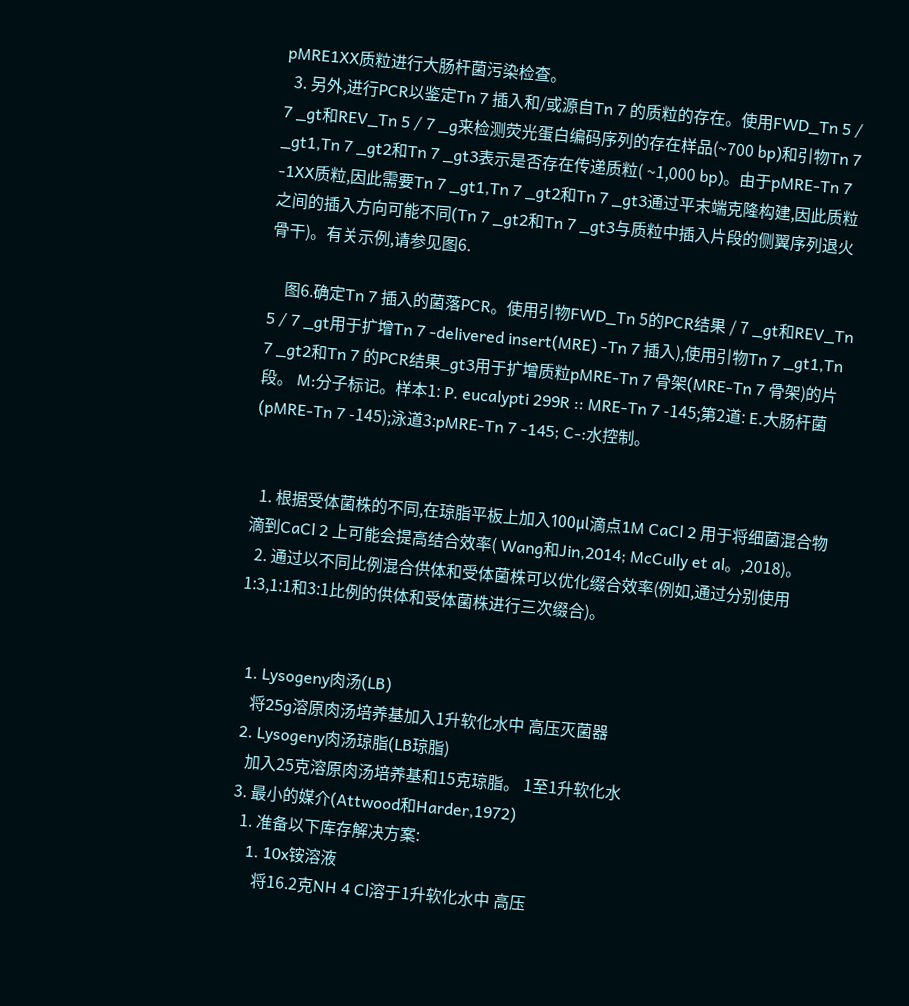pMRE1XX质粒进行大肠杆菌污染检查。
  3. 另外,进行PCR以鉴定Tn 7 插入和/或源自Tn 7 的质粒的存在。使用FWD_Tn 5 / 7 _gt和REV_Tn 5 / 7 _g来检测荧光蛋白编码序列的存在样品(~700 bp)和引物Tn 7 _gt1,Tn 7 _gt2和Tn 7 _gt3表示是否存在传递质粒( ~1,000 bp)。由于pMRE-Tn 7 -1XX质粒,因此需要Tn 7 _gt1,Tn 7 _gt2和Tn 7 _gt3通过平末端克隆构建,因此质粒之间的插入方向可能不同(Tn 7 _gt2和Tn 7 _gt3与质粒中插入片段的侧翼序列退火骨干)。有关示例,请参见图6.

    图6.确定Tn 7 插入的菌落PCR。使用引物FWD_Tn 5的PCR结果 / 7 _gt和REV_Tn 5 / 7 _gt用于扩增Tn 7 -delivered insert(MRE) -Tn 7 插入),使用引物Tn 7 _gt1,Tn 7 _gt2和Tn 7 的PCR结果_gt3用于扩增质粒pMRE-Tn 7 骨架(MRE-Tn 7 骨架)的片段。 M:分子标记。样本1: P. eucalypti 299R :: MRE-Tn 7 -145;第2道: E.大肠杆菌(pMRE-Tn 7 -145);泳道3:pMRE-Tn 7 -145; C-:水控制。


  1. 根据受体菌株的不同,在琼脂平板上加入100μl滴点1M CaCl 2 用于将细菌混合物滴到CaCl 2 上可能会提高结合效率( Wang和Jin,2014; McCully et al。,2018)。
  2. 通过以不同比例混合供体和受体菌株可以优化缀合效率(例如,通过分别使用1:3,1:1和3:1比例的供体和受体菌株进行三次缀合)。


  1. Lysogeny肉汤(LB)
    将25g溶原肉汤培养基加入1升软化水中 高压灭菌器
  2. Lysogeny肉汤琼脂(LB琼脂)
    加入25克溶原肉汤培养基和15克琼脂。 1至1升软化水
  3. 最小的媒介(Attwood和Harder,1972)
    1. 准备以下库存解决方案:
      1. 10x铵溶液
        将16.2克NH 4 Cl溶于1升软化水中 高压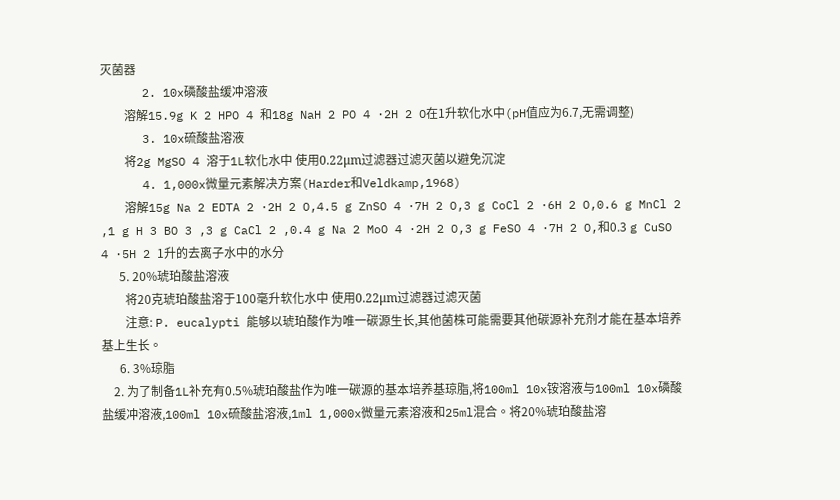灭菌器
      2. 10x磷酸盐缓冲溶液
        溶解15.9g K 2 HPO 4 和18g NaH 2 PO 4 ·2H 2 O在1升软化水中(pH值应为6.7,无需调整)
      3. 10x硫酸盐溶液
        将2g MgSO 4 溶于1L软化水中 使用0.22μm过滤器过滤灭菌以避免沉淀
      4. 1,000x微量元素解决方案(Harder和Veldkamp,1968)
        溶解15g Na 2 EDTA 2 ·2H 2 O,4.5 g ZnSO 4 ·7H 2 O,3 g CoCl 2 ·6H 2 O,0.6 g MnCl 2 ,1 g H 3 BO 3 ,3 g CaCl 2 ,0.4 g Na 2 MoO 4 ·2H 2 O,3 g FeSO 4 ·7H 2 O,和0.3 g CuSO 4 ·5H 2 1升的去离子水中的水分
      5. 20%琥珀酸盐溶液
        将20克琥珀酸盐溶于100毫升软化水中 使用0.22μm过滤器过滤灭菌
        注意: P. eucalypti 能够以琥珀酸作为唯一碳源生长,其他菌株可能需要其他碳源补充剂才能在基本培养基上生长。
      6. 3%琼脂
    2. 为了制备1L补充有0.5%琥珀酸盐作为唯一碳源的基本培养基琼脂,将100ml 10x铵溶液与100ml 10x磷酸盐缓冲溶液,100ml 10x硫酸盐溶液,1ml 1,000x微量元素溶液和25ml混合。将20%琥珀酸盐溶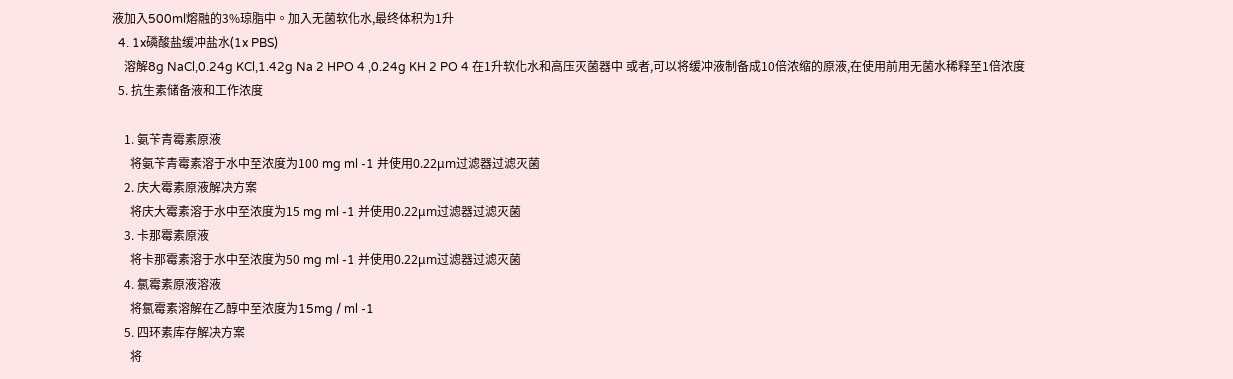液加入500ml熔融的3%琼脂中。加入无菌软化水,最终体积为1升
  4. 1x磷酸盐缓冲盐水(1x PBS)
    溶解8g NaCl,0.24g KCl,1.42g Na 2 HPO 4 ,0.24g KH 2 PO 4 在1升软化水和高压灭菌器中 或者,可以将缓冲液制备成10倍浓缩的原液,在使用前用无菌水稀释至1倍浓度
  5. 抗生素储备液和工作浓度

    1. 氨苄青霉素原液
      将氨苄青霉素溶于水中至浓度为100 mg ml -1 并使用0.22μm过滤器过滤灭菌
    2. 庆大霉素原液解决方案
      将庆大霉素溶于水中至浓度为15 mg ml -1 并使用0.22μm过滤器过滤灭菌
    3. 卡那霉素原液
      将卡那霉素溶于水中至浓度为50 mg ml -1 并使用0.22μm过滤器过滤灭菌
    4. 氯霉素原液溶液
      将氯霉素溶解在乙醇中至浓度为15mg / ml -1
    5. 四环素库存解决方案
      将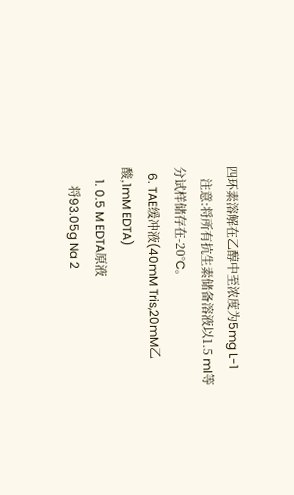四环素溶解在乙醇中至浓度为5mg L-1
    注意:将所有抗生素储备溶液以1.5 ml等分试样储存在-20°C。
  6. TAE缓冲液(40mM Tris,20mM乙酸,1mM EDTA)
    1. 0.5 M EDTA原液
      将93.05g Na 2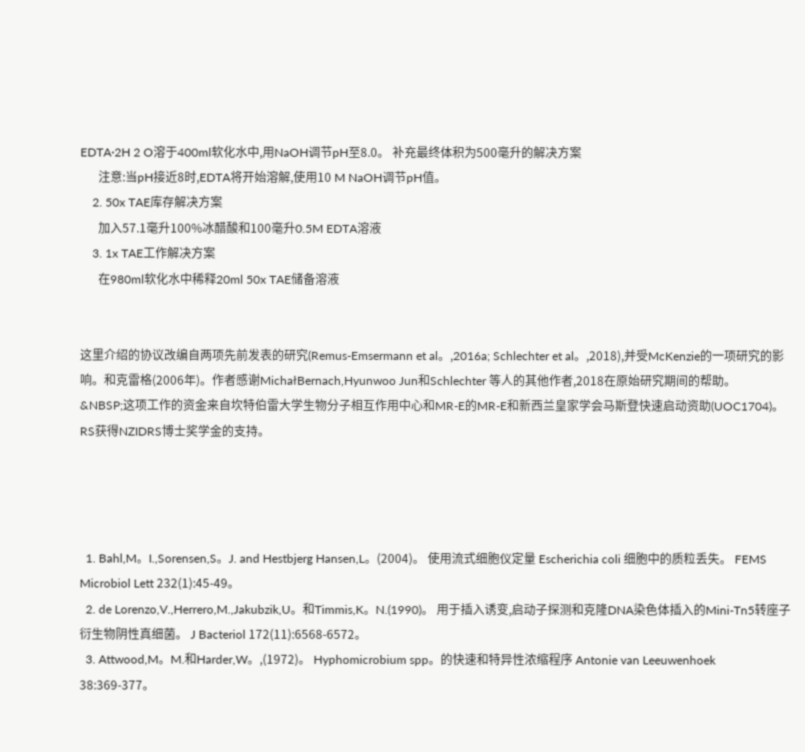EDTA·2H 2 O溶于400ml软化水中,用NaOH调节pH至8.0。 补充最终体积为500毫升的解决方案
      注意:当pH接近8时,EDTA将开始溶解,使用10 M NaOH调节pH值。
    2. 50x TAE库存解决方案
      加入57.1毫升100%冰醋酸和100毫升0.5M EDTA溶液
    3. 1x TAE工作解决方案
      在980ml软化水中稀释20ml 50x TAE储备溶液


这里介绍的协议改编自两项先前发表的研究(Remus-Emsermann et al。,2016a; Schlechter et al。,2018),并受McKenzie的一项研究的影响。和克雷格(2006年)。作者感谢MichałBernach,Hyunwoo Jun和Schlechter 等人的其他作者,2018在原始研究期间的帮助。
&NBSP;这项工作的资金来自坎特伯雷大学生物分子相互作用中心和MR-E的MR-E和新西兰皇家学会马斯登快速启动资助(UOC1704)。 RS获得NZIDRS博士奖学金的支持。




  1. Bahl,M。I.,Sorensen,S。J. and Hestbjerg Hansen,L。(2004)。 使用流式细胞仪定量 Escherichia coli 细胞中的质粒丢失。 FEMS Microbiol Lett 232(1):45-49。
  2. de Lorenzo,V.,Herrero,M.,Jakubzik,U。和Timmis,K。N.(1990)。 用于插入诱变,启动子探测和克隆DNA染色体插入的Mini-Tn5转座子衍生物阴性真细菌。 J Bacteriol 172(11):6568-6572。
  3. Attwood,M。M.和Harder,W。,(1972)。 Hyphomicrobium spp。的快速和特异性浓缩程序 Antonie van Leeuwenhoek 38:369-377。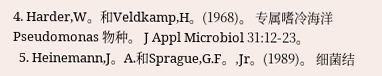4. Harder,W。和Veldkamp,H。(1968)。 专属嗜冷海洋 Pseudomonas 物种。 J Appl Microbiol 31:12-23。
  5. Heinemann,J。A.和Sprague,G.F。,Jr。(1989)。 细菌结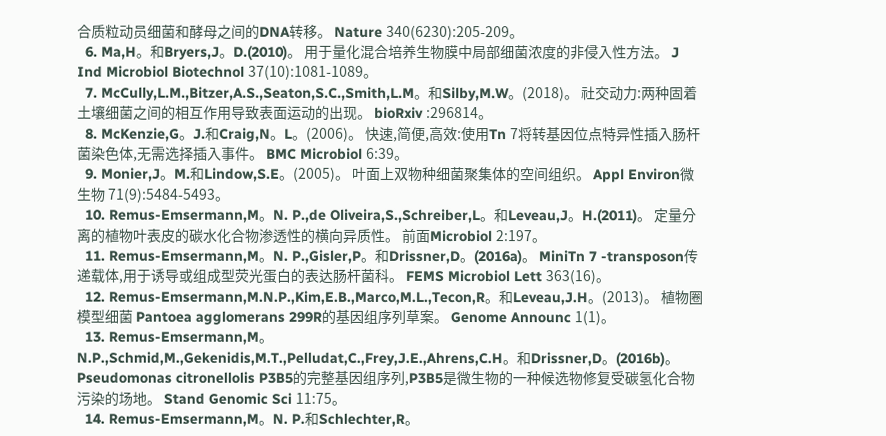合质粒动员细菌和酵母之间的DNA转移。 Nature 340(6230):205-209。
  6. Ma,H。和Bryers,J。D.(2010)。 用于量化混合培养生物膜中局部细菌浓度的非侵入性方法。 J Ind Microbiol Biotechnol 37(10):1081-1089。
  7. McCully,L.M.,Bitzer,A.S.,Seaton,S.C.,Smith,L.M。和Silby,M.W。(2018)。 社交动力:两种固着土壤细菌之间的相互作用导致表面运动的出现。 bioRxiv :296814。
  8. McKenzie,G。J.和Craig,N。L。(2006)。 快速,简便,高效:使用Tn 7将转基因位点特异性插入肠杆菌染色体,无需选择插入事件。 BMC Microbiol 6:39。
  9. Monier,J。M.和Lindow,S.E。(2005)。 叶面上双物种细菌聚集体的空间组织。 Appl Environ微生物 71(9):5484-5493。
  10. Remus-Emsermann,M。N. P.,de Oliveira,S.,Schreiber,L。和Leveau,J。H.(2011)。 定量分离的植物叶表皮的碳水化合物渗透性的横向异质性。 前面Microbiol 2:197。
  11. Remus-Emsermann,M。N. P.,Gisler,P。和Drissner,D。(2016a)。 MiniTn 7 -transposon传递载体,用于诱导或组成型荧光蛋白的表达肠杆菌科。 FEMS Microbiol Lett 363(16)。
  12. Remus-Emsermann,M.N.P.,Kim,E.B.,Marco,M.L.,Tecon,R。和Leveau,J.H。(2013)。 植物圈模型细菌 Pantoea agglomerans 299R的基因组序列草案。 Genome Announc 1(1)。
  13. Remus-Emsermann,M。N.P.,Schmid,M.,Gekenidis,M.T.,Pelludat,C.,Frey,J.E.,Ahrens,C.H。和Drissner,D。(2016b)。 Pseudomonas citronellolis P3B5的完整基因组序列,P3B5是微生物的一种候选物修复受碳氢化合物污染的场地。 Stand Genomic Sci 11:75。
  14. Remus-Emsermann,M。N. P.和Schlechter,R。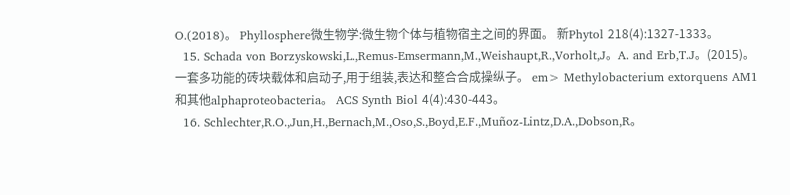O.(2018)。 Phyllosphere微生物学:微生物个体与植物宿主之间的界面。 新Phytol 218(4):1327-1333。
  15. Schada von Borzyskowski,L.,Remus-Emsermann,M.,Weishaupt,R.,Vorholt,J。A. and Erb,T.J。(2015)。 一套多功能的砖块载体和启动子,用于组装,表达和整合合成操纵子。 em> Methylobacterium extorquens AM1和其他alphaproteobacteria。 ACS Synth Biol 4(4):430-443。
  16. Schlechter,R.O.,Jun,H.,Bernach,M.,Oso,S.,Boyd,E.F.,Muñoz-Lintz,D.A.,Dobson,R。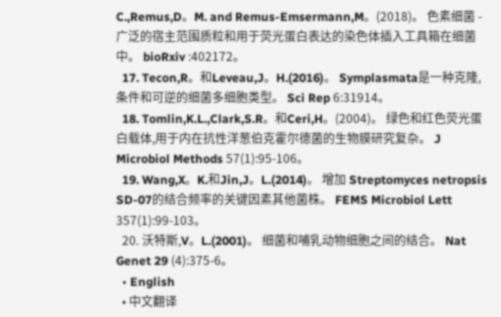C.,Remus,D。M. and Remus-Emsermann,M。(2018)。 色素细菌 - 广泛的宿主范围质粒和用于荧光蛋白表达的染色体插入工具箱在细菌中。 bioRxiv :402172。
  17. Tecon,R。和Leveau,J。H.(2016)。 Symplasmata是一种克隆,条件和可逆的细菌多细胞类型。 Sci Rep 6:31914。
  18. Tomlin,K.L.,Clark,S.R。和Ceri,H。(2004)。 绿色和红色荧光蛋白载体,用于内在抗性洋葱伯克霍尔德菌的生物膜研究复杂。 J Microbiol Methods 57(1):95-106。
  19. Wang,X。K.和Jin,J。L.(2014)。 增加 Streptomyces netropsis SD-07的结合频率的关键因素其他菌株。 FEMS Microbiol Lett 357(1):99-103。
  20. 沃特斯,V。L.(2001)。 细菌和哺乳动物细胞之间的结合。 Nat Genet 29 (4):375-6。
  • English
  • 中文翻译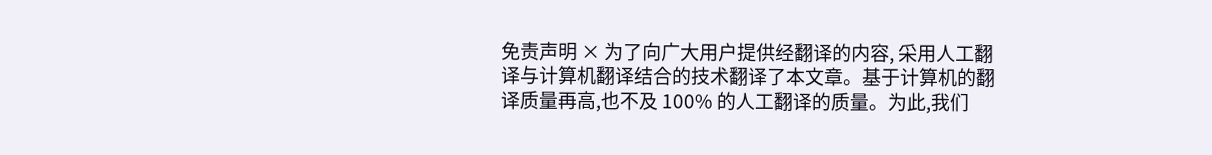免责声明 × 为了向广大用户提供经翻译的内容, 采用人工翻译与计算机翻译结合的技术翻译了本文章。基于计算机的翻译质量再高,也不及 100% 的人工翻译的质量。为此,我们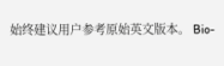始终建议用户参考原始英文版本。 Bio-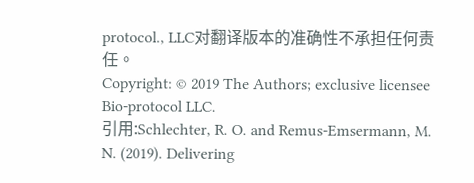protocol., LLC对翻译版本的准确性不承担任何责任。
Copyright: © 2019 The Authors; exclusive licensee Bio-protocol LLC.
引用:Schlechter, R. O. and Remus-Emsermann, M. N. (2019). Delivering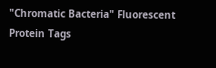"Chromatic Bacteria" Fluorescent Protein Tags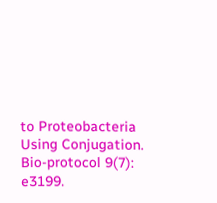to Proteobacteria Using Conjugation. Bio-protocol 9(7): e3199.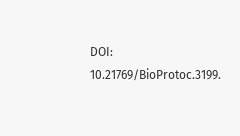DOI: 10.21769/BioProtoc.3199.